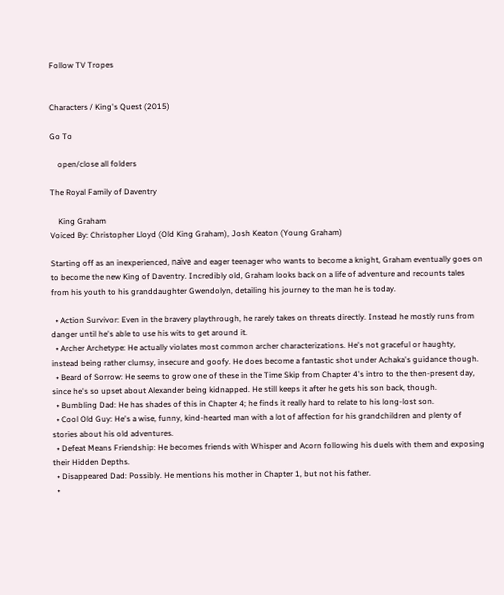Follow TV Tropes


Characters / King's Quest (2015)

Go To

    open/close all folders

The Royal Family of Daventry

    King Graham
Voiced By: Christopher Lloyd (Old King Graham), Josh Keaton (Young Graham)

Starting off as an inexperienced, naïve and eager teenager who wants to become a knight, Graham eventually goes on to become the new King of Daventry. Incredibly old, Graham looks back on a life of adventure and recounts tales from his youth to his granddaughter Gwendolyn, detailing his journey to the man he is today.

  • Action Survivor: Even in the bravery playthrough, he rarely takes on threats directly. Instead he mostly runs from danger until he's able to use his wits to get around it.
  • Archer Archetype: He actually violates most common archer characterizations. He's not graceful or haughty, instead being rather clumsy, insecure and goofy. He does become a fantastic shot under Achaka's guidance though.
  • Beard of Sorrow: He seems to grow one of these in the Time Skip from Chapter 4's intro to the then-present day, since he's so upset about Alexander being kidnapped. He still keeps it after he gets his son back, though.
  • Bumbling Dad: He has shades of this in Chapter 4; he finds it really hard to relate to his long-lost son.
  • Cool Old Guy: He's a wise, funny, kind-hearted man with a lot of affection for his grandchildren and plenty of stories about his old adventures.
  • Defeat Means Friendship: He becomes friends with Whisper and Acorn following his duels with them and exposing their Hidden Depths.
  • Disappeared Dad: Possibly. He mentions his mother in Chapter 1, but not his father.
  •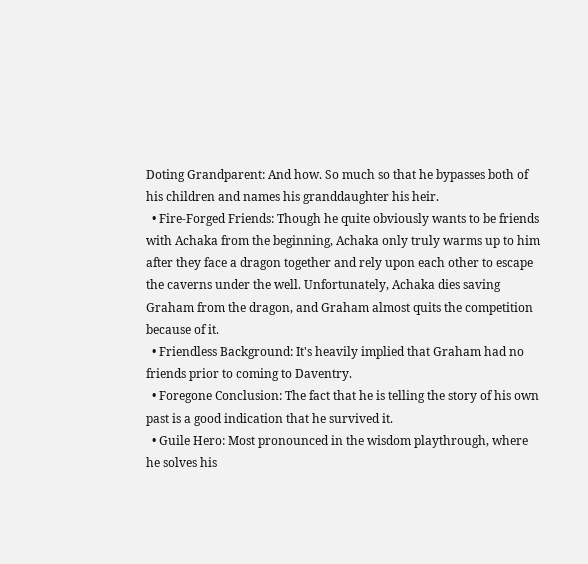Doting Grandparent: And how. So much so that he bypasses both of his children and names his granddaughter his heir.
  • Fire-Forged Friends: Though he quite obviously wants to be friends with Achaka from the beginning, Achaka only truly warms up to him after they face a dragon together and rely upon each other to escape the caverns under the well. Unfortunately, Achaka dies saving Graham from the dragon, and Graham almost quits the competition because of it.
  • Friendless Background: It's heavily implied that Graham had no friends prior to coming to Daventry.
  • Foregone Conclusion: The fact that he is telling the story of his own past is a good indication that he survived it.
  • Guile Hero: Most pronounced in the wisdom playthrough, where he solves his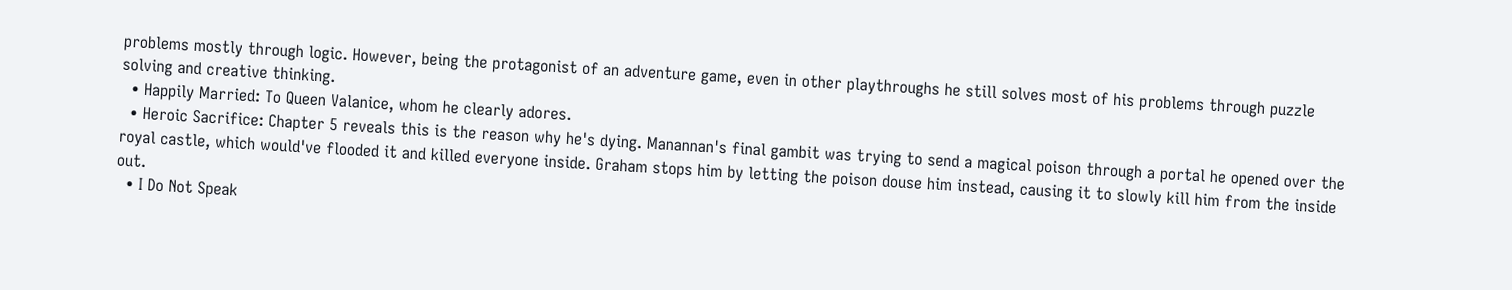problems mostly through logic. However, being the protagonist of an adventure game, even in other playthroughs he still solves most of his problems through puzzle solving and creative thinking.
  • Happily Married: To Queen Valanice, whom he clearly adores.
  • Heroic Sacrifice: Chapter 5 reveals this is the reason why he's dying. Manannan's final gambit was trying to send a magical poison through a portal he opened over the royal castle, which would've flooded it and killed everyone inside. Graham stops him by letting the poison douse him instead, causing it to slowly kill him from the inside out.
  • I Do Not Speak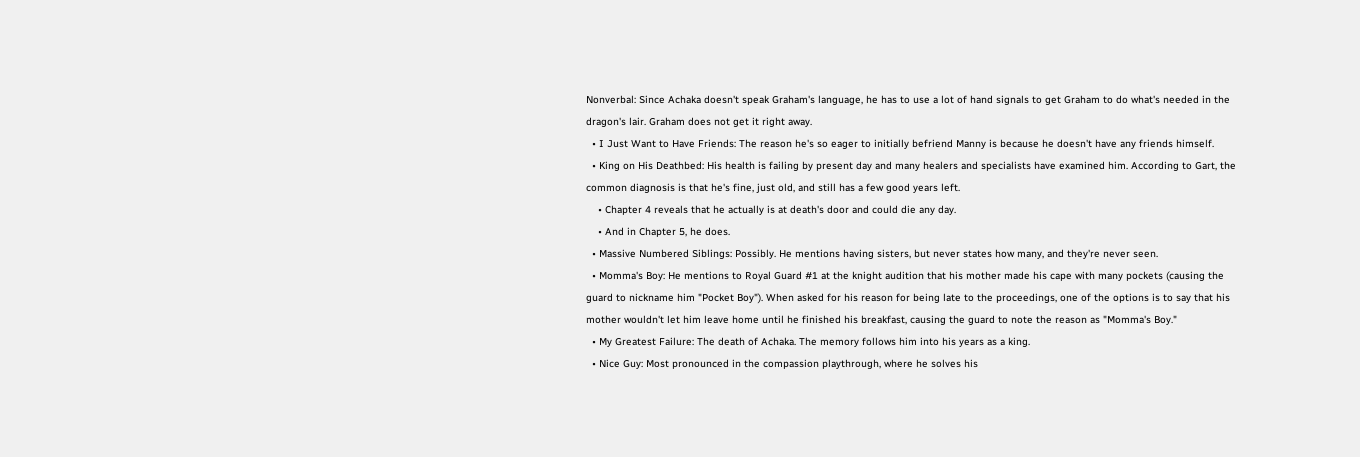Nonverbal: Since Achaka doesn't speak Graham's language, he has to use a lot of hand signals to get Graham to do what's needed in the dragon's lair. Graham does not get it right away.
  • I Just Want to Have Friends: The reason he's so eager to initially befriend Manny is because he doesn't have any friends himself.
  • King on His Deathbed: His health is failing by present day and many healers and specialists have examined him. According to Gart, the common diagnosis is that he's fine, just old, and still has a few good years left.
    • Chapter 4 reveals that he actually is at death's door and could die any day.
    • And in Chapter 5, he does.
  • Massive Numbered Siblings: Possibly. He mentions having sisters, but never states how many, and they're never seen.
  • Momma's Boy: He mentions to Royal Guard #1 at the knight audition that his mother made his cape with many pockets (causing the guard to nickname him "Pocket Boy"). When asked for his reason for being late to the proceedings, one of the options is to say that his mother wouldn't let him leave home until he finished his breakfast, causing the guard to note the reason as "Momma's Boy."
  • My Greatest Failure: The death of Achaka. The memory follows him into his years as a king.
  • Nice Guy: Most pronounced in the compassion playthrough, where he solves his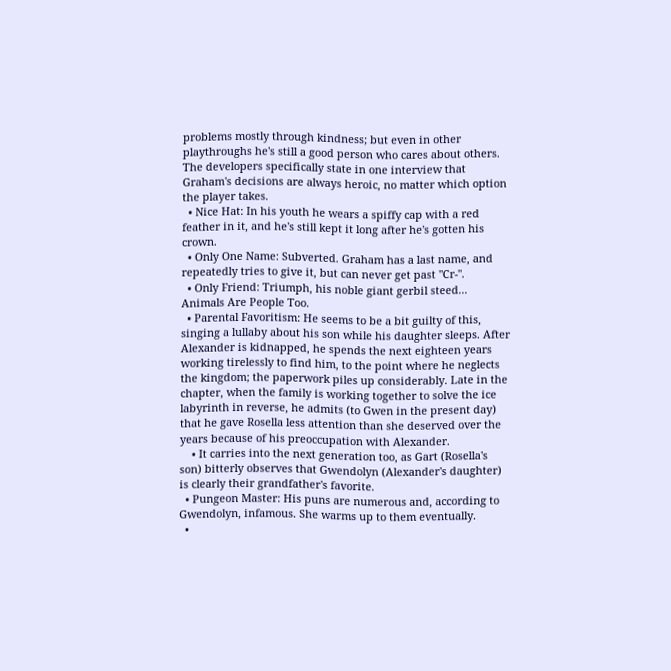problems mostly through kindness; but even in other playthroughs he's still a good person who cares about others. The developers specifically state in one interview that Graham's decisions are always heroic, no matter which option the player takes.
  • Nice Hat: In his youth he wears a spiffy cap with a red feather in it, and he's still kept it long after he's gotten his crown.
  • Only One Name: Subverted. Graham has a last name, and repeatedly tries to give it, but can never get past "Cr-".
  • Only Friend: Triumph, his noble giant gerbil steed... Animals Are People Too.
  • Parental Favoritism: He seems to be a bit guilty of this, singing a lullaby about his son while his daughter sleeps. After Alexander is kidnapped, he spends the next eighteen years working tirelessly to find him, to the point where he neglects the kingdom; the paperwork piles up considerably. Late in the chapter, when the family is working together to solve the ice labyrinth in reverse, he admits (to Gwen in the present day) that he gave Rosella less attention than she deserved over the years because of his preoccupation with Alexander.
    • It carries into the next generation too, as Gart (Rosella's son) bitterly observes that Gwendolyn (Alexander's daughter) is clearly their grandfather's favorite.
  • Pungeon Master: His puns are numerous and, according to Gwendolyn, infamous. She warms up to them eventually.
  •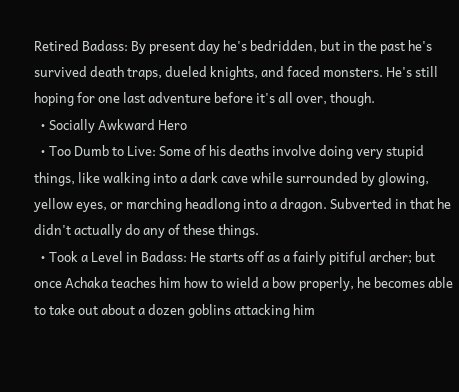Retired Badass: By present day he's bedridden, but in the past he's survived death traps, dueled knights, and faced monsters. He's still hoping for one last adventure before it's all over, though.
  • Socially Awkward Hero
  • Too Dumb to Live: Some of his deaths involve doing very stupid things, like walking into a dark cave while surrounded by glowing, yellow eyes, or marching headlong into a dragon. Subverted in that he didn't actually do any of these things.
  • Took a Level in Badass: He starts off as a fairly pitiful archer; but once Achaka teaches him how to wield a bow properly, he becomes able to take out about a dozen goblins attacking him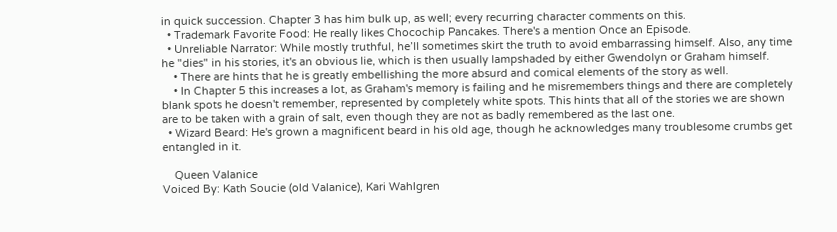in quick succession. Chapter 3 has him bulk up, as well; every recurring character comments on this.
  • Trademark Favorite Food: He really likes Chocochip Pancakes. There's a mention Once an Episode.
  • Unreliable Narrator: While mostly truthful, he’ll sometimes skirt the truth to avoid embarrassing himself. Also, any time he "dies" in his stories, it's an obvious lie, which is then usually lampshaded by either Gwendolyn or Graham himself.
    • There are hints that he is greatly embellishing the more absurd and comical elements of the story as well.
    • In Chapter 5 this increases a lot, as Graham's memory is failing and he misremembers things and there are completely blank spots he doesn't remember, represented by completely white spots. This hints that all of the stories we are shown are to be taken with a grain of salt, even though they are not as badly remembered as the last one.
  • Wizard Beard: He's grown a magnificent beard in his old age, though he acknowledges many troublesome crumbs get entangled in it.

    Queen Valanice
Voiced By: Kath Soucie (old Valanice), Kari Wahlgren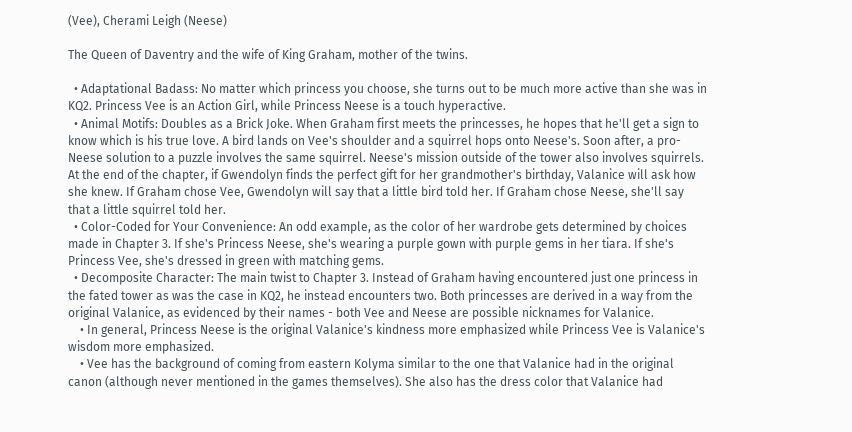(Vee), Cherami Leigh (Neese)

The Queen of Daventry and the wife of King Graham, mother of the twins.

  • Adaptational Badass: No matter which princess you choose, she turns out to be much more active than she was in KQ2. Princess Vee is an Action Girl, while Princess Neese is a touch hyperactive.
  • Animal Motifs: Doubles as a Brick Joke. When Graham first meets the princesses, he hopes that he'll get a sign to know which is his true love. A bird lands on Vee's shoulder and a squirrel hops onto Neese's. Soon after, a pro-Neese solution to a puzzle involves the same squirrel. Neese's mission outside of the tower also involves squirrels. At the end of the chapter, if Gwendolyn finds the perfect gift for her grandmother's birthday, Valanice will ask how she knew. If Graham chose Vee, Gwendolyn will say that a little bird told her. If Graham chose Neese, she'll say that a little squirrel told her.
  • Color-Coded for Your Convenience: An odd example, as the color of her wardrobe gets determined by choices made in Chapter 3. If she's Princess Neese, she's wearing a purple gown with purple gems in her tiara. If she's Princess Vee, she's dressed in green with matching gems.
  • Decomposite Character: The main twist to Chapter 3. Instead of Graham having encountered just one princess in the fated tower as was the case in KQ2, he instead encounters two. Both princesses are derived in a way from the original Valanice, as evidenced by their names - both Vee and Neese are possible nicknames for Valanice.
    • In general, Princess Neese is the original Valanice's kindness more emphasized while Princess Vee is Valanice's wisdom more emphasized.
    • Vee has the background of coming from eastern Kolyma similar to the one that Valanice had in the original canon (although never mentioned in the games themselves). She also has the dress color that Valanice had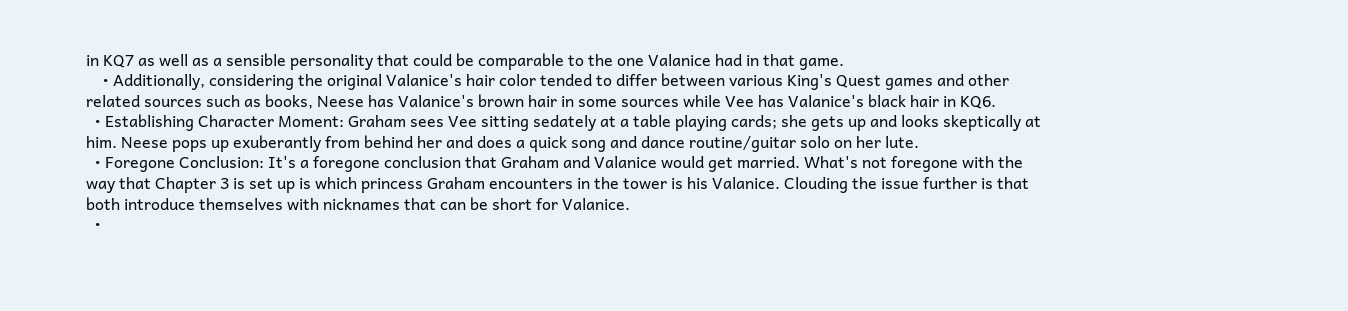in KQ7 as well as a sensible personality that could be comparable to the one Valanice had in that game.
    • Additionally, considering the original Valanice's hair color tended to differ between various King's Quest games and other related sources such as books, Neese has Valanice's brown hair in some sources while Vee has Valanice's black hair in KQ6.
  • Establishing Character Moment: Graham sees Vee sitting sedately at a table playing cards; she gets up and looks skeptically at him. Neese pops up exuberantly from behind her and does a quick song and dance routine/guitar solo on her lute.
  • Foregone Conclusion: It's a foregone conclusion that Graham and Valanice would get married. What's not foregone with the way that Chapter 3 is set up is which princess Graham encounters in the tower is his Valanice. Clouding the issue further is that both introduce themselves with nicknames that can be short for Valanice.
  •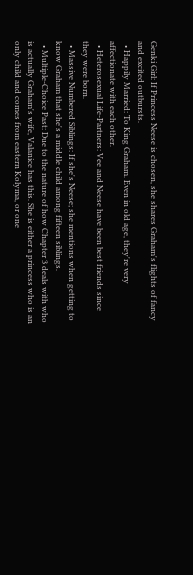Genki Girl: If Princess Neese is chosen, she shares Graham's flights of fancy and excited outbursts.
  • Happily Married: To King Graham. Even in old age, they're very affectionate with each other.
  • Heterosexual Life-Partners: Vee and Neese have been best friends since they were born.
  • Massive Numbered Siblings: If she's Neese; she mentions when getting to know Graham that she's a middle child among fifteen siblings.
  • Multiple-Choice Past: Due to the nature of how Chapter 3 deals with who is actually Graham's wife, Valanice has this. She is either a princess who is an only child and comes from eastern Kolyma, or one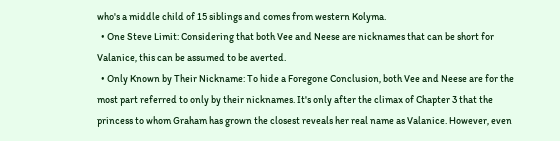who's a middle child of 15 siblings and comes from western Kolyma.
  • One Steve Limit: Considering that both Vee and Neese are nicknames that can be short for Valanice, this can be assumed to be averted.
  • Only Known by Their Nickname: To hide a Foregone Conclusion, both Vee and Neese are for the most part referred to only by their nicknames. It's only after the climax of Chapter 3 that the princess to whom Graham has grown the closest reveals her real name as Valanice. However, even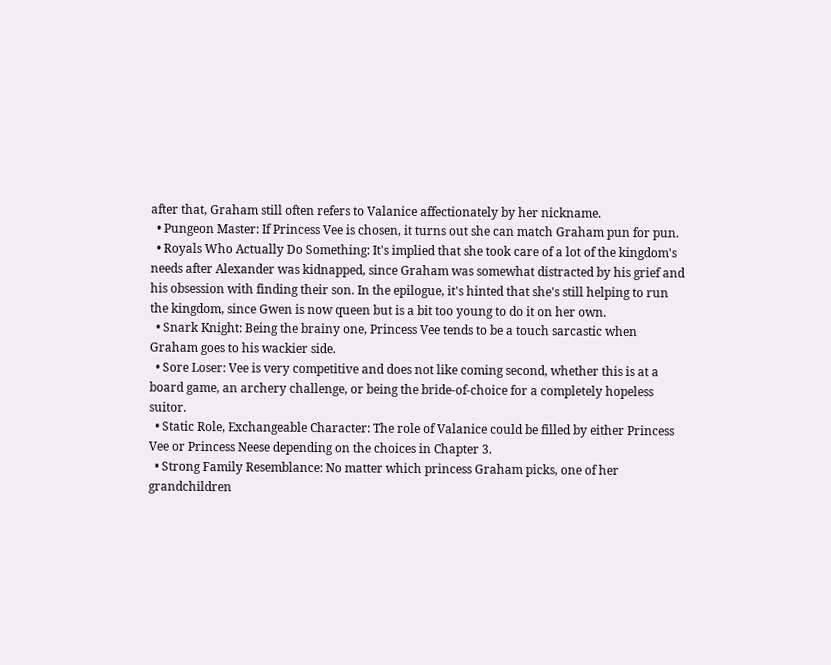after that, Graham still often refers to Valanice affectionately by her nickname.
  • Pungeon Master: If Princess Vee is chosen, it turns out she can match Graham pun for pun.
  • Royals Who Actually Do Something: It's implied that she took care of a lot of the kingdom's needs after Alexander was kidnapped, since Graham was somewhat distracted by his grief and his obsession with finding their son. In the epilogue, it's hinted that she's still helping to run the kingdom, since Gwen is now queen but is a bit too young to do it on her own.
  • Snark Knight: Being the brainy one, Princess Vee tends to be a touch sarcastic when Graham goes to his wackier side.
  • Sore Loser: Vee is very competitive and does not like coming second, whether this is at a board game, an archery challenge, or being the bride-of-choice for a completely hopeless suitor.
  • Static Role, Exchangeable Character: The role of Valanice could be filled by either Princess Vee or Princess Neese depending on the choices in Chapter 3.
  • Strong Family Resemblance: No matter which princess Graham picks, one of her grandchildren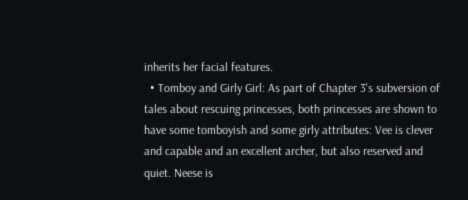inherits her facial features.
  • Tomboy and Girly Girl: As part of Chapter 3's subversion of tales about rescuing princesses, both princesses are shown to have some tomboyish and some girly attributes: Vee is clever and capable and an excellent archer, but also reserved and quiet. Neese is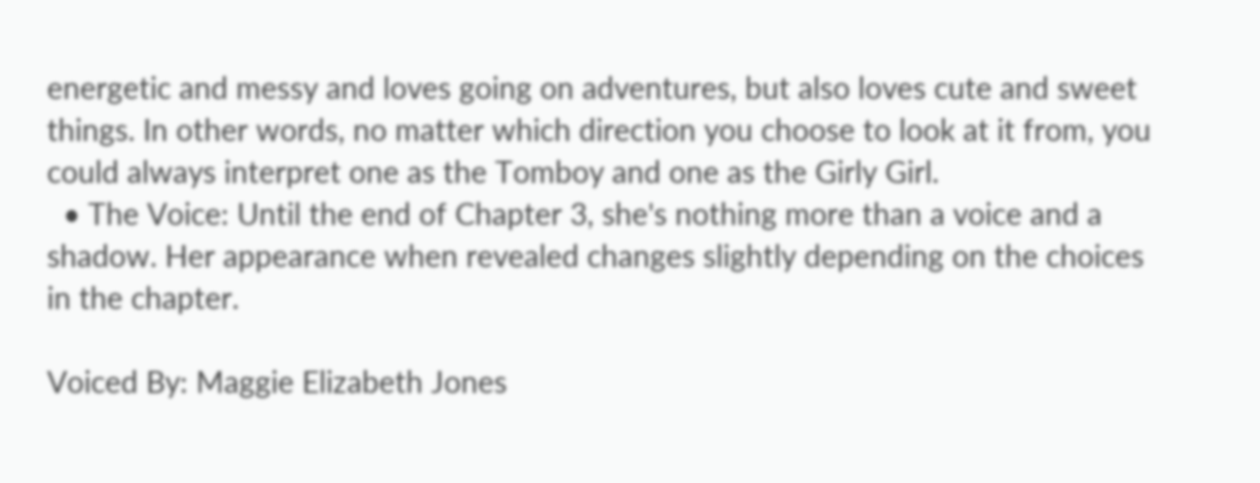energetic and messy and loves going on adventures, but also loves cute and sweet things. In other words, no matter which direction you choose to look at it from, you could always interpret one as the Tomboy and one as the Girly Girl.
  • The Voice: Until the end of Chapter 3, she's nothing more than a voice and a shadow. Her appearance when revealed changes slightly depending on the choices in the chapter.

Voiced By: Maggie Elizabeth Jones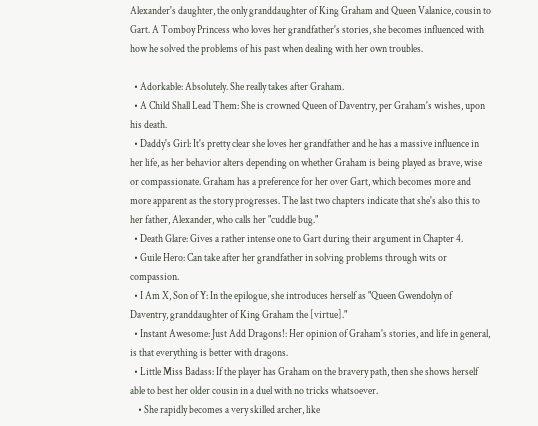Alexander's daughter, the only granddaughter of King Graham and Queen Valanice, cousin to Gart. A Tomboy Princess who loves her grandfather's stories, she becomes influenced with how he solved the problems of his past when dealing with her own troubles.

  • Adorkable: Absolutely. She really takes after Graham.
  • A Child Shall Lead Them: She is crowned Queen of Daventry, per Graham's wishes, upon his death.
  • Daddy's Girl: It's pretty clear she loves her grandfather and he has a massive influence in her life, as her behavior alters depending on whether Graham is being played as brave, wise or compassionate. Graham has a preference for her over Gart, which becomes more and more apparent as the story progresses. The last two chapters indicate that she's also this to her father, Alexander, who calls her "cuddle bug."
  • Death Glare: Gives a rather intense one to Gart during their argument in Chapter 4.
  • Guile Hero: Can take after her grandfather in solving problems through wits or compassion.
  • I Am X, Son of Y: In the epilogue, she introduces herself as "Queen Gwendolyn of Daventry, granddaughter of King Graham the [virtue]."
  • Instant Awesome: Just Add Dragons!: Her opinion of Graham's stories, and life in general, is that everything is better with dragons.
  • Little Miss Badass: If the player has Graham on the bravery path, then she shows herself able to best her older cousin in a duel with no tricks whatsoever.
    • She rapidly becomes a very skilled archer, like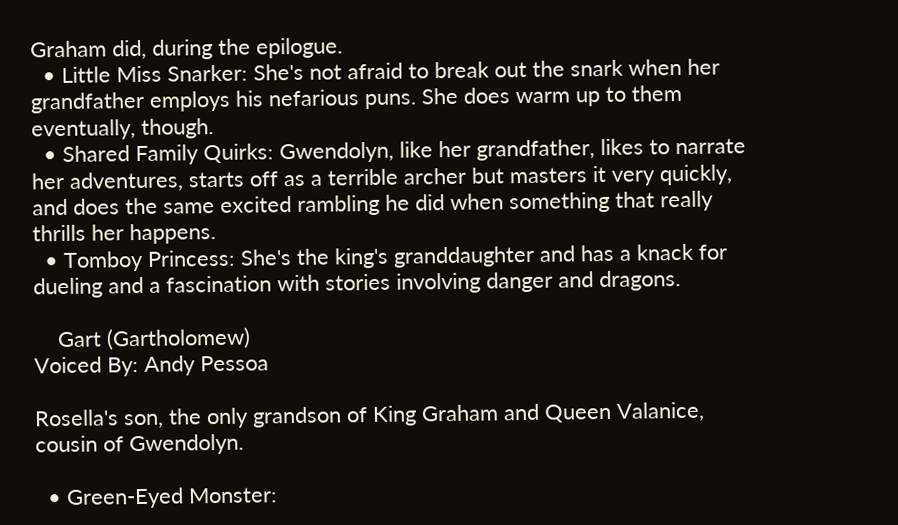Graham did, during the epilogue.
  • Little Miss Snarker: She's not afraid to break out the snark when her grandfather employs his nefarious puns. She does warm up to them eventually, though.
  • Shared Family Quirks: Gwendolyn, like her grandfather, likes to narrate her adventures, starts off as a terrible archer but masters it very quickly, and does the same excited rambling he did when something that really thrills her happens.
  • Tomboy Princess: She's the king's granddaughter and has a knack for dueling and a fascination with stories involving danger and dragons.

    Gart (Gartholomew)
Voiced By: Andy Pessoa

Rosella's son, the only grandson of King Graham and Queen Valanice, cousin of Gwendolyn.

  • Green-Eyed Monster: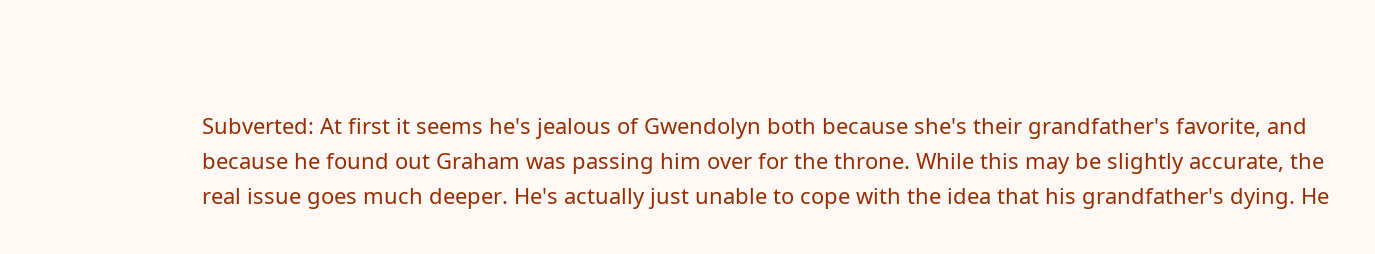Subverted: At first it seems he's jealous of Gwendolyn both because she's their grandfather's favorite, and because he found out Graham was passing him over for the throne. While this may be slightly accurate, the real issue goes much deeper. He's actually just unable to cope with the idea that his grandfather's dying. He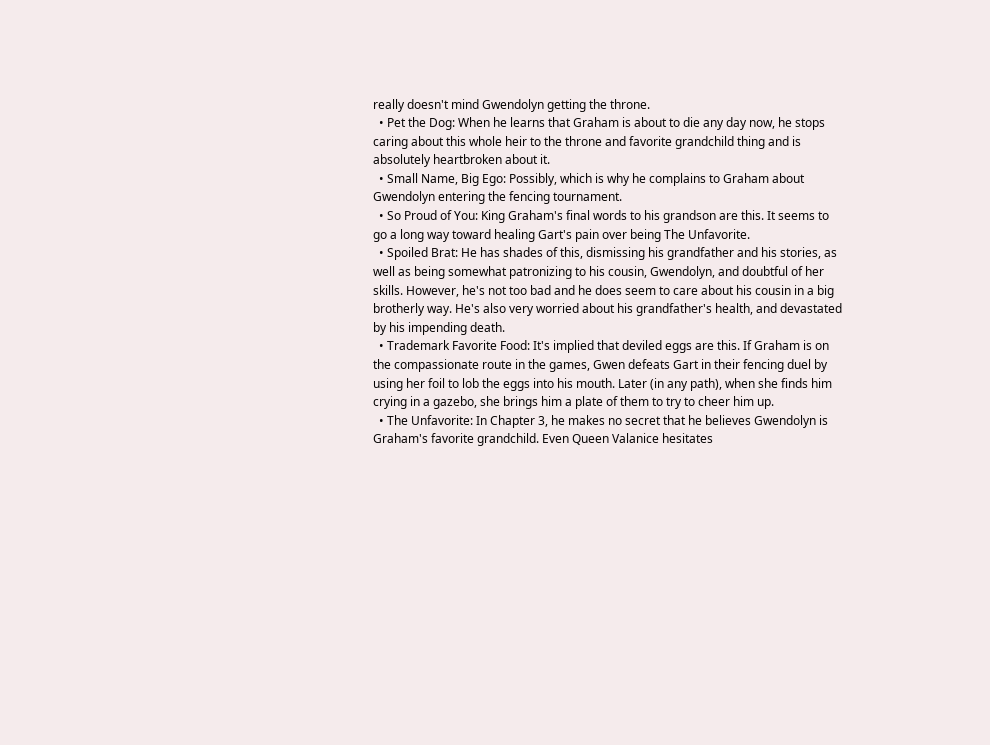really doesn't mind Gwendolyn getting the throne.
  • Pet the Dog: When he learns that Graham is about to die any day now, he stops caring about this whole heir to the throne and favorite grandchild thing and is absolutely heartbroken about it.
  • Small Name, Big Ego: Possibly, which is why he complains to Graham about Gwendolyn entering the fencing tournament.
  • So Proud of You: King Graham's final words to his grandson are this. It seems to go a long way toward healing Gart's pain over being The Unfavorite.
  • Spoiled Brat: He has shades of this, dismissing his grandfather and his stories, as well as being somewhat patronizing to his cousin, Gwendolyn, and doubtful of her skills. However, he's not too bad and he does seem to care about his cousin in a big brotherly way. He's also very worried about his grandfather's health, and devastated by his impending death.
  • Trademark Favorite Food: It's implied that deviled eggs are this. If Graham is on the compassionate route in the games, Gwen defeats Gart in their fencing duel by using her foil to lob the eggs into his mouth. Later (in any path), when she finds him crying in a gazebo, she brings him a plate of them to try to cheer him up.
  • The Unfavorite: In Chapter 3, he makes no secret that he believes Gwendolyn is Graham's favorite grandchild. Even Queen Valanice hesitates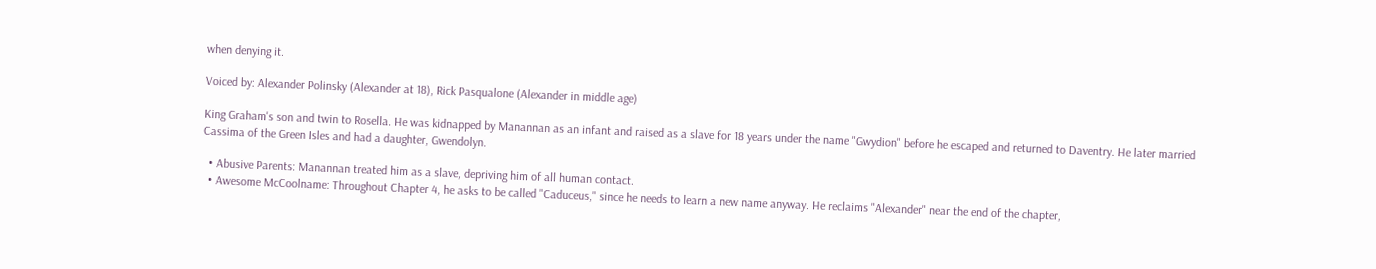when denying it.

Voiced by: Alexander Polinsky (Alexander at 18), Rick Pasqualone (Alexander in middle age)

King Graham's son and twin to Rosella. He was kidnapped by Manannan as an infant and raised as a slave for 18 years under the name "Gwydion" before he escaped and returned to Daventry. He later married Cassima of the Green Isles and had a daughter, Gwendolyn.

  • Abusive Parents: Manannan treated him as a slave, depriving him of all human contact.
  • Awesome McCoolname: Throughout Chapter 4, he asks to be called "Caduceus," since he needs to learn a new name anyway. He reclaims "Alexander" near the end of the chapter,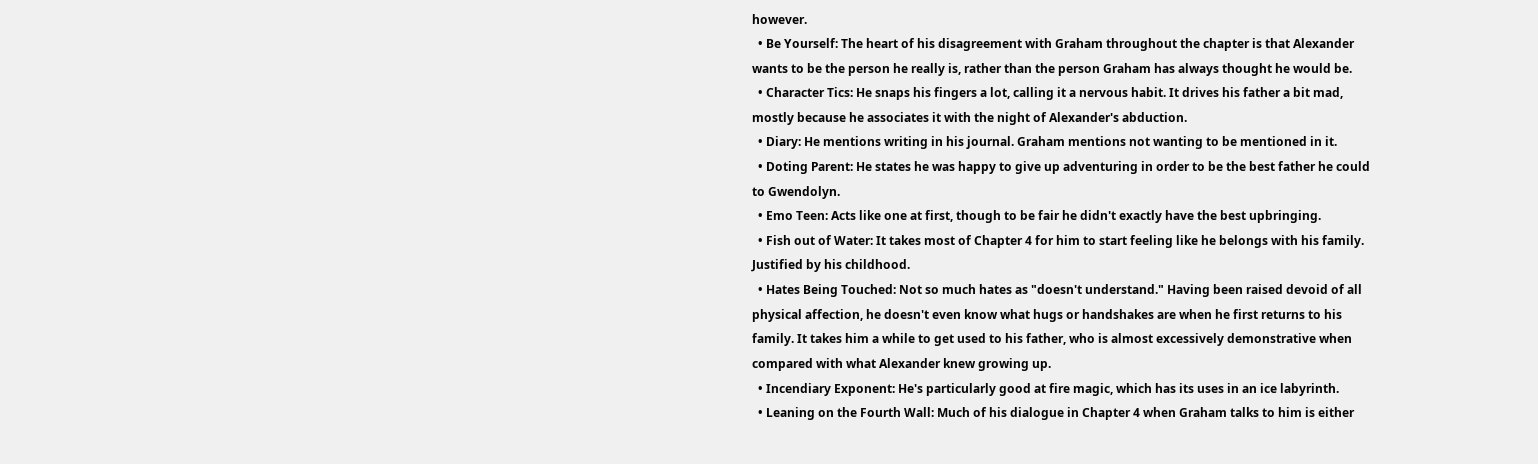however.
  • Be Yourself: The heart of his disagreement with Graham throughout the chapter is that Alexander wants to be the person he really is, rather than the person Graham has always thought he would be.
  • Character Tics: He snaps his fingers a lot, calling it a nervous habit. It drives his father a bit mad, mostly because he associates it with the night of Alexander's abduction.
  • Diary: He mentions writing in his journal. Graham mentions not wanting to be mentioned in it.
  • Doting Parent: He states he was happy to give up adventuring in order to be the best father he could to Gwendolyn.
  • Emo Teen: Acts like one at first, though to be fair he didn't exactly have the best upbringing.
  • Fish out of Water: It takes most of Chapter 4 for him to start feeling like he belongs with his family. Justified by his childhood.
  • Hates Being Touched: Not so much hates as "doesn't understand." Having been raised devoid of all physical affection, he doesn't even know what hugs or handshakes are when he first returns to his family. It takes him a while to get used to his father, who is almost excessively demonstrative when compared with what Alexander knew growing up.
  • Incendiary Exponent: He's particularly good at fire magic, which has its uses in an ice labyrinth.
  • Leaning on the Fourth Wall: Much of his dialogue in Chapter 4 when Graham talks to him is either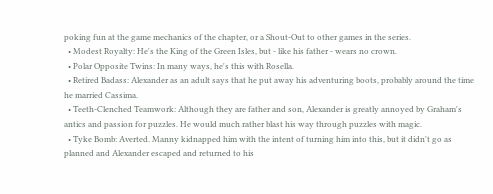poking fun at the game mechanics of the chapter, or a Shout-Out to other games in the series.
  • Modest Royalty: He's the King of the Green Isles, but - like his father - wears no crown.
  • Polar Opposite Twins: In many ways, he's this with Rosella.
  • Retired Badass: Alexander as an adult says that he put away his adventuring boots, probably around the time he married Cassima.
  • Teeth-Clenched Teamwork: Although they are father and son, Alexander is greatly annoyed by Graham's antics and passion for puzzles. He would much rather blast his way through puzzles with magic.
  • Tyke Bomb: Averted. Manny kidnapped him with the intent of turning him into this, but it didn't go as planned and Alexander escaped and returned to his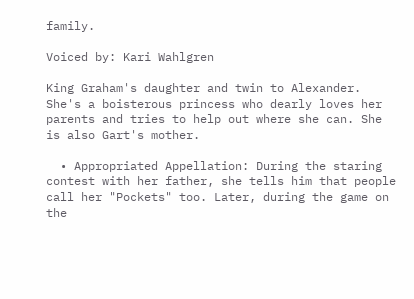family.

Voiced by: Kari Wahlgren

King Graham's daughter and twin to Alexander. She's a boisterous princess who dearly loves her parents and tries to help out where she can. She is also Gart's mother.

  • Appropriated Appellation: During the staring contest with her father, she tells him that people call her "Pockets" too. Later, during the game on the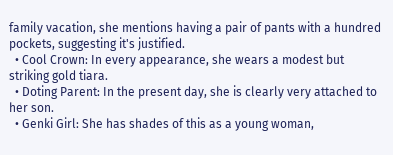family vacation, she mentions having a pair of pants with a hundred pockets, suggesting it's justified.
  • Cool Crown: In every appearance, she wears a modest but striking gold tiara.
  • Doting Parent: In the present day, she is clearly very attached to her son.
  • Genki Girl: She has shades of this as a young woman,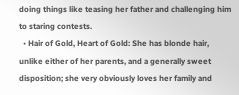doing things like teasing her father and challenging him to staring contests.
  • Hair of Gold, Heart of Gold: She has blonde hair, unlike either of her parents, and a generally sweet disposition; she very obviously loves her family and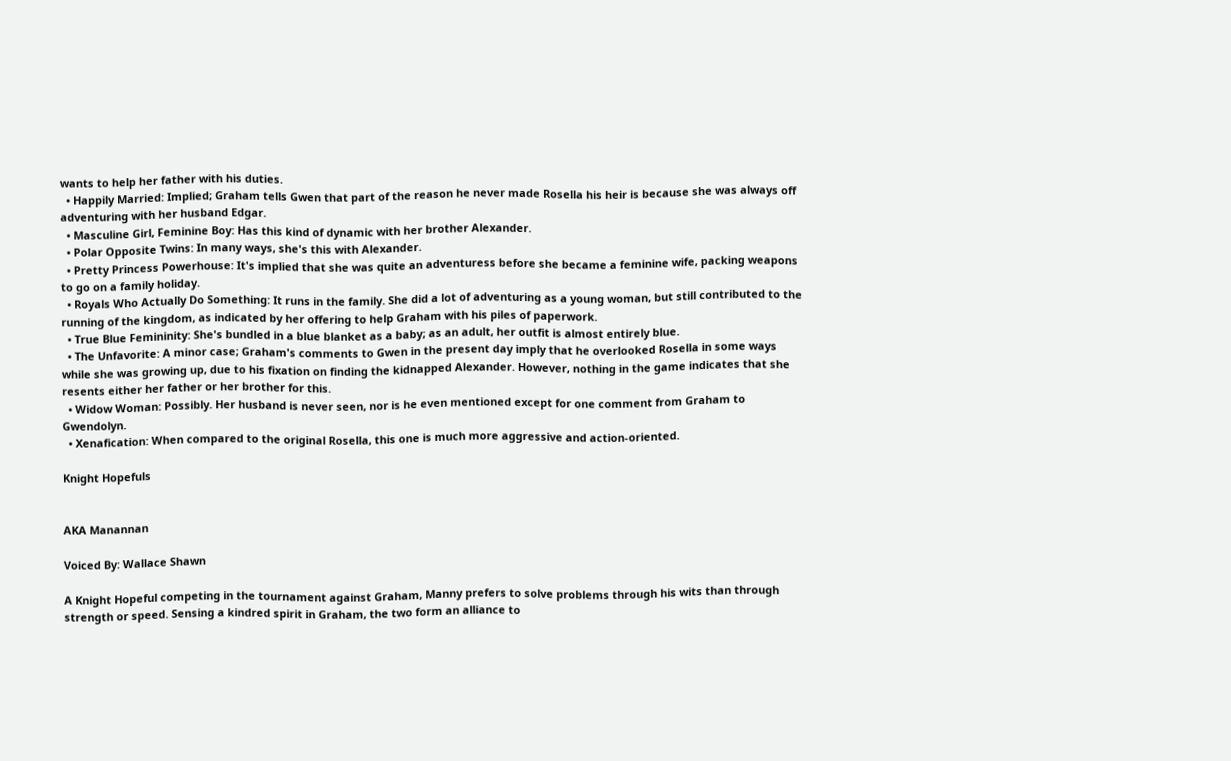wants to help her father with his duties.
  • Happily Married: Implied; Graham tells Gwen that part of the reason he never made Rosella his heir is because she was always off adventuring with her husband Edgar.
  • Masculine Girl, Feminine Boy: Has this kind of dynamic with her brother Alexander.
  • Polar Opposite Twins: In many ways, she's this with Alexander.
  • Pretty Princess Powerhouse: It's implied that she was quite an adventuress before she became a feminine wife, packing weapons to go on a family holiday.
  • Royals Who Actually Do Something: It runs in the family. She did a lot of adventuring as a young woman, but still contributed to the running of the kingdom, as indicated by her offering to help Graham with his piles of paperwork.
  • True Blue Femininity: She's bundled in a blue blanket as a baby; as an adult, her outfit is almost entirely blue.
  • The Unfavorite: A minor case; Graham's comments to Gwen in the present day imply that he overlooked Rosella in some ways while she was growing up, due to his fixation on finding the kidnapped Alexander. However, nothing in the game indicates that she resents either her father or her brother for this.
  • Widow Woman: Possibly. Her husband is never seen, nor is he even mentioned except for one comment from Graham to Gwendolyn.
  • Xenafication: When compared to the original Rosella, this one is much more aggressive and action-oriented.

Knight Hopefuls


AKA Manannan

Voiced By: Wallace Shawn

A Knight Hopeful competing in the tournament against Graham, Manny prefers to solve problems through his wits than through strength or speed. Sensing a kindred spirit in Graham, the two form an alliance to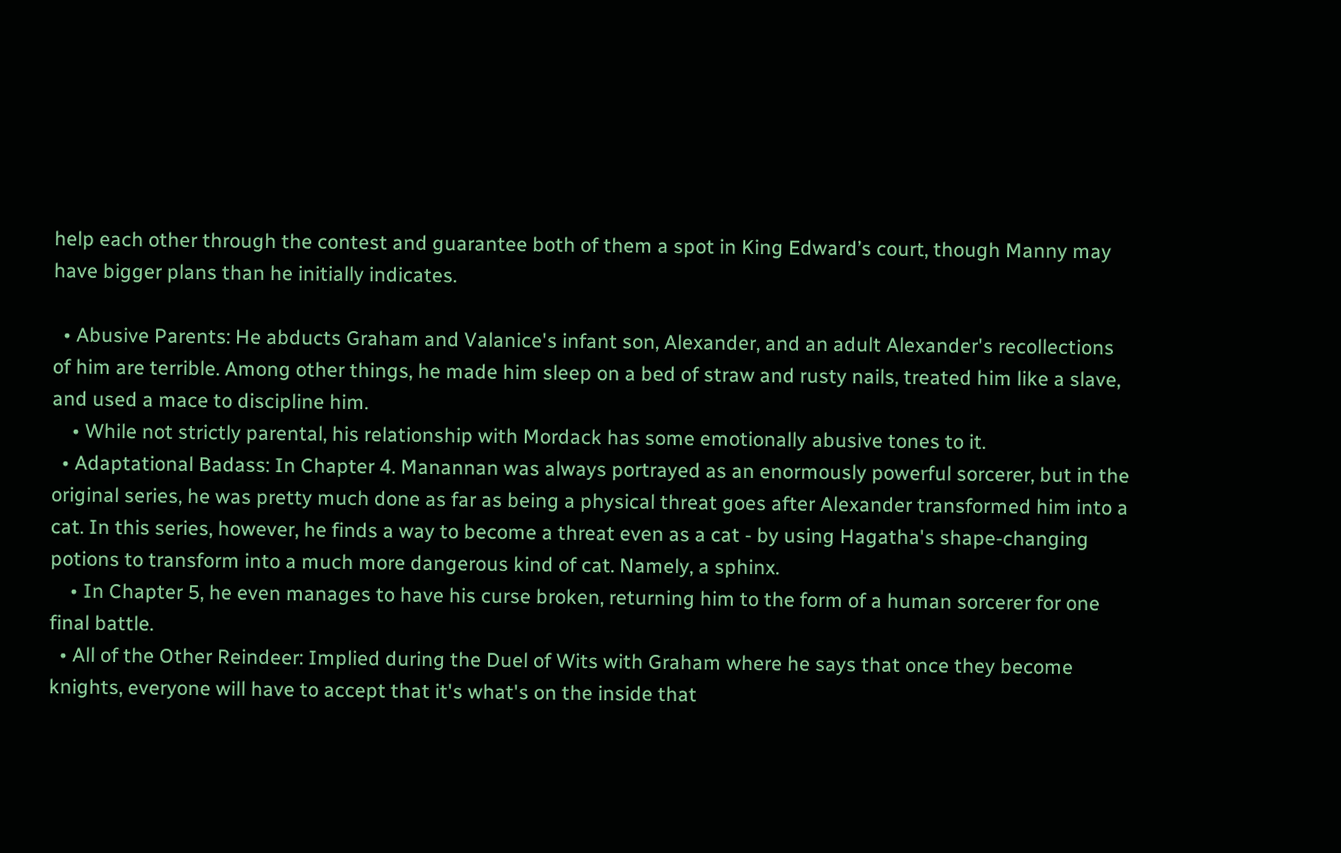help each other through the contest and guarantee both of them a spot in King Edward’s court, though Manny may have bigger plans than he initially indicates.

  • Abusive Parents: He abducts Graham and Valanice's infant son, Alexander, and an adult Alexander's recollections of him are terrible. Among other things, he made him sleep on a bed of straw and rusty nails, treated him like a slave, and used a mace to discipline him.
    • While not strictly parental, his relationship with Mordack has some emotionally abusive tones to it.
  • Adaptational Badass: In Chapter 4. Manannan was always portrayed as an enormously powerful sorcerer, but in the original series, he was pretty much done as far as being a physical threat goes after Alexander transformed him into a cat. In this series, however, he finds a way to become a threat even as a cat - by using Hagatha's shape-changing potions to transform into a much more dangerous kind of cat. Namely, a sphinx.
    • In Chapter 5, he even manages to have his curse broken, returning him to the form of a human sorcerer for one final battle.
  • All of the Other Reindeer: Implied during the Duel of Wits with Graham where he says that once they become knights, everyone will have to accept that it's what's on the inside that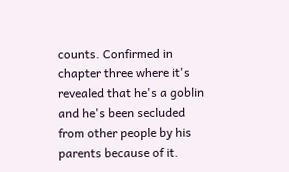counts. Confirmed in chapter three where it's revealed that he's a goblin and he's been secluded from other people by his parents because of it.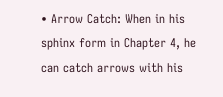• Arrow Catch: When in his sphinx form in Chapter 4, he can catch arrows with his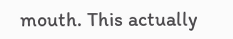mouth. This actually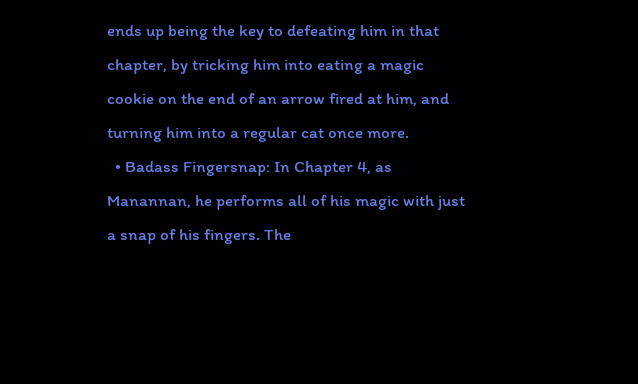ends up being the key to defeating him in that chapter, by tricking him into eating a magic cookie on the end of an arrow fired at him, and turning him into a regular cat once more.
  • Badass Fingersnap: In Chapter 4, as Manannan, he performs all of his magic with just a snap of his fingers. The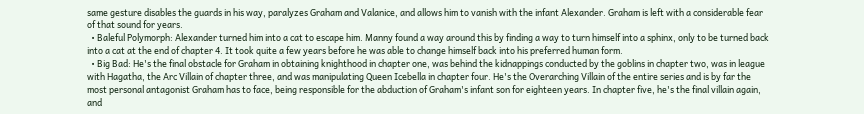same gesture disables the guards in his way, paralyzes Graham and Valanice, and allows him to vanish with the infant Alexander. Graham is left with a considerable fear of that sound for years.
  • Baleful Polymorph: Alexander turned him into a cat to escape him. Manny found a way around this by finding a way to turn himself into a sphinx, only to be turned back into a cat at the end of chapter 4. It took quite a few years before he was able to change himself back into his preferred human form.
  • Big Bad: He's the final obstacle for Graham in obtaining knighthood in chapter one, was behind the kidnappings conducted by the goblins in chapter two, was in league with Hagatha, the Arc Villain of chapter three, and was manipulating Queen Icebella in chapter four. He's the Overarching Villain of the entire series and is by far the most personal antagonist Graham has to face, being responsible for the abduction of Graham's infant son for eighteen years. In chapter five, he's the final villain again, and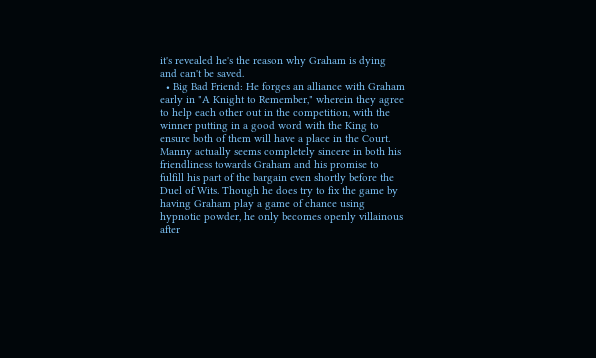it's revealed he's the reason why Graham is dying and can't be saved.
  • Big Bad Friend: He forges an alliance with Graham early in "A Knight to Remember," wherein they agree to help each other out in the competition, with the winner putting in a good word with the King to ensure both of them will have a place in the Court. Manny actually seems completely sincere in both his friendliness towards Graham and his promise to fulfill his part of the bargain even shortly before the Duel of Wits. Though he does try to fix the game by having Graham play a game of chance using hypnotic powder, he only becomes openly villainous after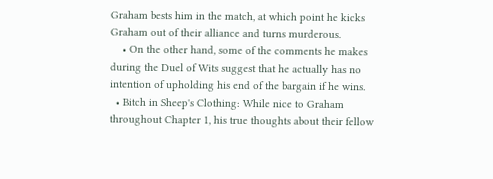Graham bests him in the match, at which point he kicks Graham out of their alliance and turns murderous.
    • On the other hand, some of the comments he makes during the Duel of Wits suggest that he actually has no intention of upholding his end of the bargain if he wins.
  • Bitch in Sheep's Clothing: While nice to Graham throughout Chapter 1, his true thoughts about their fellow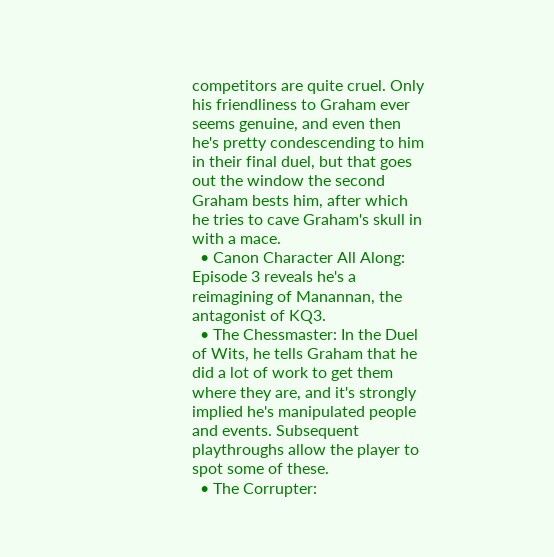competitors are quite cruel. Only his friendliness to Graham ever seems genuine, and even then he's pretty condescending to him in their final duel, but that goes out the window the second Graham bests him, after which he tries to cave Graham's skull in with a mace.
  • Canon Character All Along: Episode 3 reveals he's a reimagining of Manannan, the antagonist of KQ3.
  • The Chessmaster: In the Duel of Wits, he tells Graham that he did a lot of work to get them where they are, and it's strongly implied he's manipulated people and events. Subsequent playthroughs allow the player to spot some of these.
  • The Corrupter: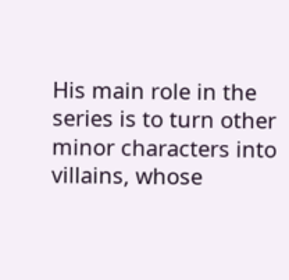His main role in the series is to turn other minor characters into villains, whose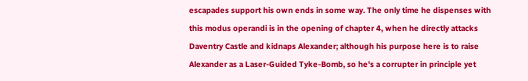escapades support his own ends in some way. The only time he dispenses with this modus operandi is in the opening of chapter 4, when he directly attacks Daventry Castle and kidnaps Alexander; although his purpose here is to raise Alexander as a Laser-Guided Tyke-Bomb, so he's a corrupter in principle yet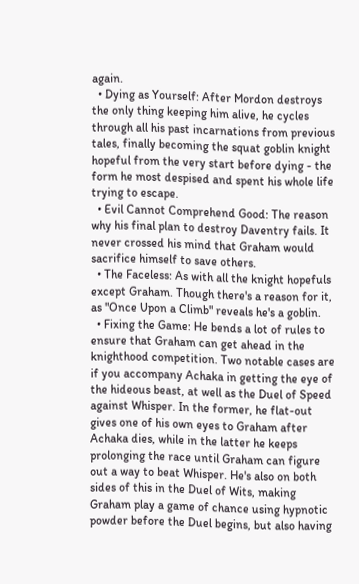again.
  • Dying as Yourself: After Mordon destroys the only thing keeping him alive, he cycles through all his past incarnations from previous tales, finally becoming the squat goblin knight hopeful from the very start before dying - the form he most despised and spent his whole life trying to escape.
  • Evil Cannot Comprehend Good: The reason why his final plan to destroy Daventry fails. It never crossed his mind that Graham would sacrifice himself to save others.
  • The Faceless: As with all the knight hopefuls except Graham. Though there's a reason for it, as "Once Upon a Climb" reveals he's a goblin.
  • Fixing the Game: He bends a lot of rules to ensure that Graham can get ahead in the knighthood competition. Two notable cases are if you accompany Achaka in getting the eye of the hideous beast, at well as the Duel of Speed against Whisper. In the former, he flat-out gives one of his own eyes to Graham after Achaka dies, while in the latter he keeps prolonging the race until Graham can figure out a way to beat Whisper. He's also on both sides of this in the Duel of Wits, making Graham play a game of chance using hypnotic powder before the Duel begins, but also having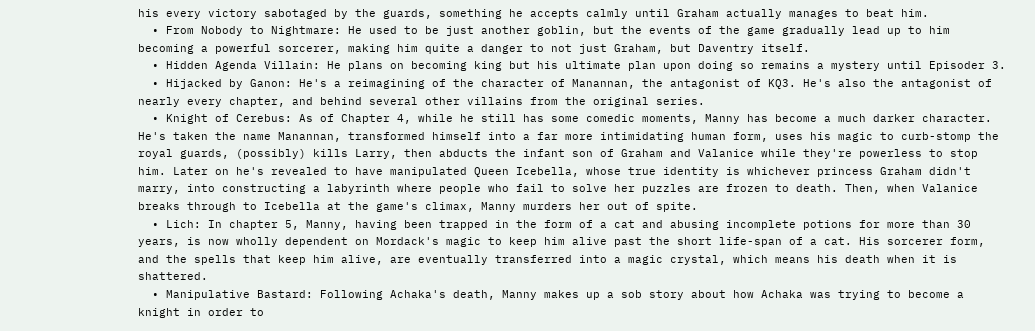his every victory sabotaged by the guards, something he accepts calmly until Graham actually manages to beat him.
  • From Nobody to Nightmare: He used to be just another goblin, but the events of the game gradually lead up to him becoming a powerful sorcerer, making him quite a danger to not just Graham, but Daventry itself.
  • Hidden Agenda Villain: He plans on becoming king but his ultimate plan upon doing so remains a mystery until Episoder 3.
  • Hijacked by Ganon: He's a reimagining of the character of Manannan, the antagonist of KQ3. He's also the antagonist of nearly every chapter, and behind several other villains from the original series.
  • Knight of Cerebus: As of Chapter 4, while he still has some comedic moments, Manny has become a much darker character. He's taken the name Manannan, transformed himself into a far more intimidating human form, uses his magic to curb-stomp the royal guards, (possibly) kills Larry, then abducts the infant son of Graham and Valanice while they're powerless to stop him. Later on he's revealed to have manipulated Queen Icebella, whose true identity is whichever princess Graham didn't marry, into constructing a labyrinth where people who fail to solve her puzzles are frozen to death. Then, when Valanice breaks through to Icebella at the game's climax, Manny murders her out of spite.
  • Lich: In chapter 5, Manny, having been trapped in the form of a cat and abusing incomplete potions for more than 30 years, is now wholly dependent on Mordack's magic to keep him alive past the short life-span of a cat. His sorcerer form, and the spells that keep him alive, are eventually transferred into a magic crystal, which means his death when it is shattered.
  • Manipulative Bastard: Following Achaka's death, Manny makes up a sob story about how Achaka was trying to become a knight in order to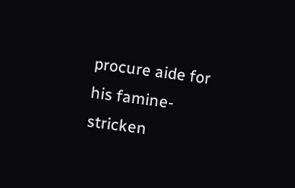procure aide for his famine-stricken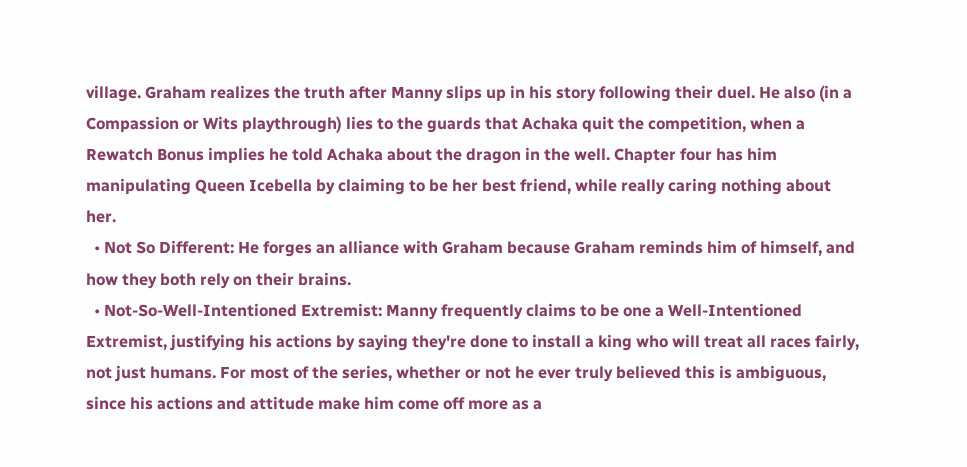village. Graham realizes the truth after Manny slips up in his story following their duel. He also (in a Compassion or Wits playthrough) lies to the guards that Achaka quit the competition, when a Rewatch Bonus implies he told Achaka about the dragon in the well. Chapter four has him manipulating Queen Icebella by claiming to be her best friend, while really caring nothing about her.
  • Not So Different: He forges an alliance with Graham because Graham reminds him of himself, and how they both rely on their brains.
  • Not-So-Well-Intentioned Extremist: Manny frequently claims to be one a Well-Intentioned Extremist, justifying his actions by saying they're done to install a king who will treat all races fairly, not just humans. For most of the series, whether or not he ever truly believed this is ambiguous, since his actions and attitude make him come off more as a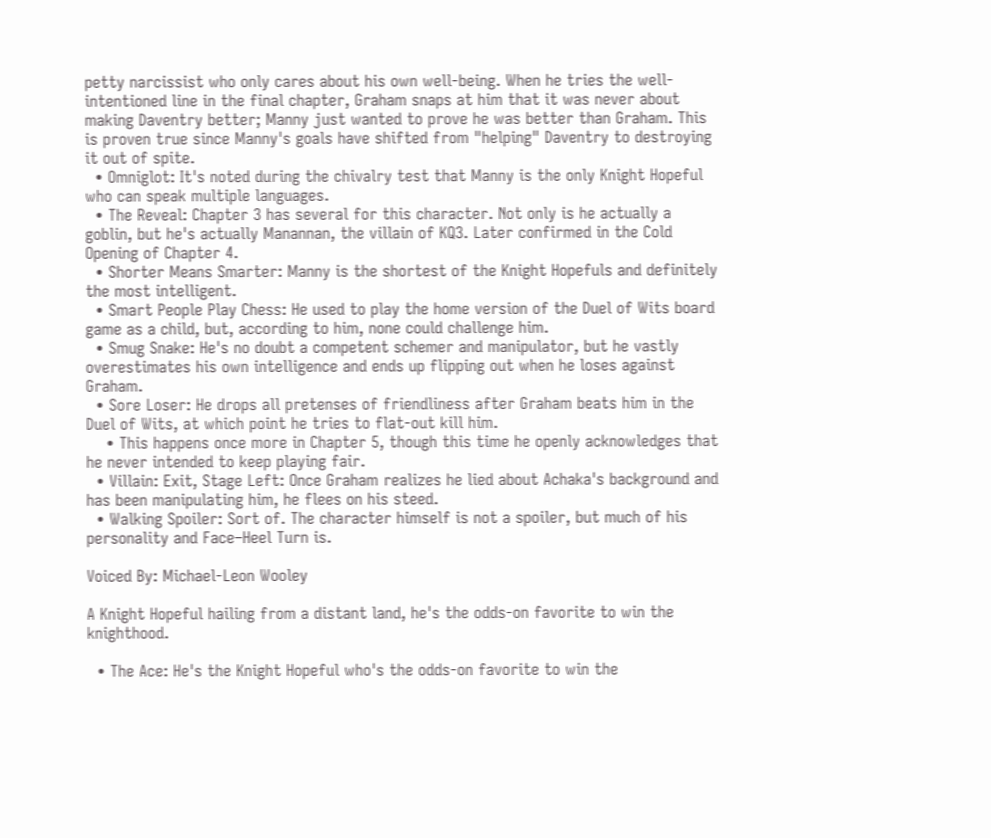petty narcissist who only cares about his own well-being. When he tries the well-intentioned line in the final chapter, Graham snaps at him that it was never about making Daventry better; Manny just wanted to prove he was better than Graham. This is proven true since Manny's goals have shifted from "helping" Daventry to destroying it out of spite.
  • Omniglot: It's noted during the chivalry test that Manny is the only Knight Hopeful who can speak multiple languages.
  • The Reveal: Chapter 3 has several for this character. Not only is he actually a goblin, but he's actually Manannan, the villain of KQ3. Later confirmed in the Cold Opening of Chapter 4.
  • Shorter Means Smarter: Manny is the shortest of the Knight Hopefuls and definitely the most intelligent.
  • Smart People Play Chess: He used to play the home version of the Duel of Wits board game as a child, but, according to him, none could challenge him.
  • Smug Snake: He's no doubt a competent schemer and manipulator, but he vastly overestimates his own intelligence and ends up flipping out when he loses against Graham.
  • Sore Loser: He drops all pretenses of friendliness after Graham beats him in the Duel of Wits, at which point he tries to flat-out kill him.
    • This happens once more in Chapter 5, though this time he openly acknowledges that he never intended to keep playing fair.
  • Villain: Exit, Stage Left: Once Graham realizes he lied about Achaka's background and has been manipulating him, he flees on his steed.
  • Walking Spoiler: Sort of. The character himself is not a spoiler, but much of his personality and Face–Heel Turn is.

Voiced By: Michael-Leon Wooley

A Knight Hopeful hailing from a distant land, he's the odds-on favorite to win the knighthood.

  • The Ace: He's the Knight Hopeful who's the odds-on favorite to win the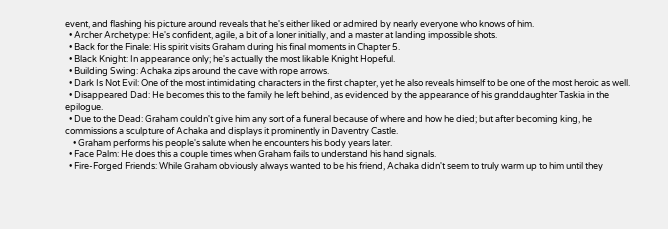event, and flashing his picture around reveals that he's either liked or admired by nearly everyone who knows of him.
  • Archer Archetype: He's confident, agile, a bit of a loner initially, and a master at landing impossible shots.
  • Back for the Finale: His spirit visits Graham during his final moments in Chapter 5.
  • Black Knight: In appearance only; he's actually the most likable Knight Hopeful.
  • Building Swing: Achaka zips around the cave with rope arrows.
  • Dark Is Not Evil: One of the most intimidating characters in the first chapter, yet he also reveals himself to be one of the most heroic as well.
  • Disappeared Dad: He becomes this to the family he left behind, as evidenced by the appearance of his granddaughter Taskia in the epilogue.
  • Due to the Dead: Graham couldn't give him any sort of a funeral because of where and how he died; but after becoming king, he commissions a sculpture of Achaka and displays it prominently in Daventry Castle.
    • Graham performs his people's salute when he encounters his body years later.
  • Face Palm: He does this a couple times when Graham fails to understand his hand signals.
  • Fire-Forged Friends: While Graham obviously always wanted to be his friend, Achaka didn't seem to truly warm up to him until they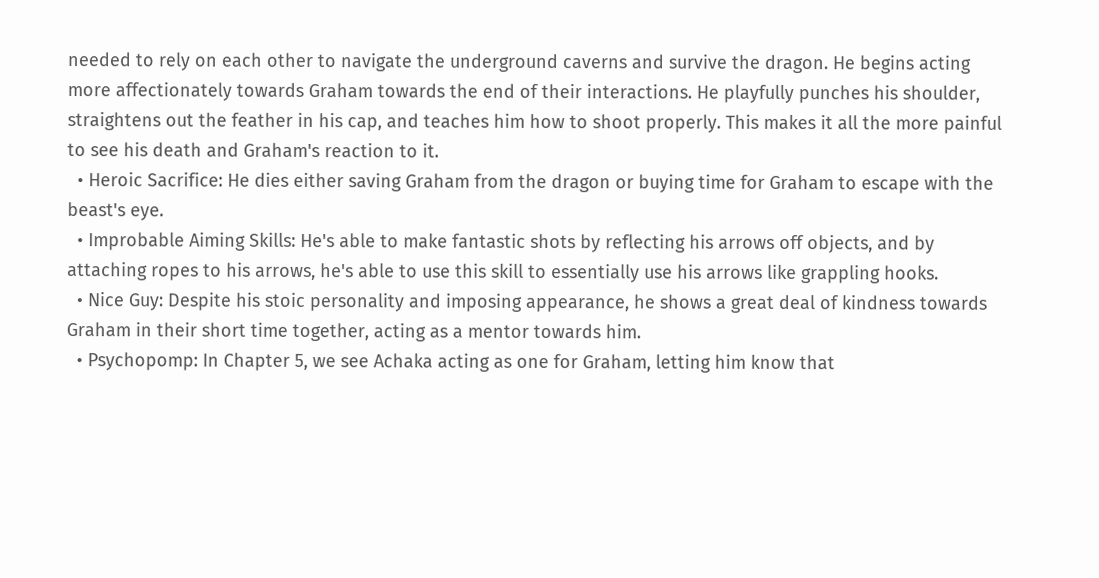needed to rely on each other to navigate the underground caverns and survive the dragon. He begins acting more affectionately towards Graham towards the end of their interactions. He playfully punches his shoulder, straightens out the feather in his cap, and teaches him how to shoot properly. This makes it all the more painful to see his death and Graham's reaction to it.
  • Heroic Sacrifice: He dies either saving Graham from the dragon or buying time for Graham to escape with the beast's eye.
  • Improbable Aiming Skills: He's able to make fantastic shots by reflecting his arrows off objects, and by attaching ropes to his arrows, he's able to use this skill to essentially use his arrows like grappling hooks.
  • Nice Guy: Despite his stoic personality and imposing appearance, he shows a great deal of kindness towards Graham in their short time together, acting as a mentor towards him.
  • Psychopomp: In Chapter 5, we see Achaka acting as one for Graham, letting him know that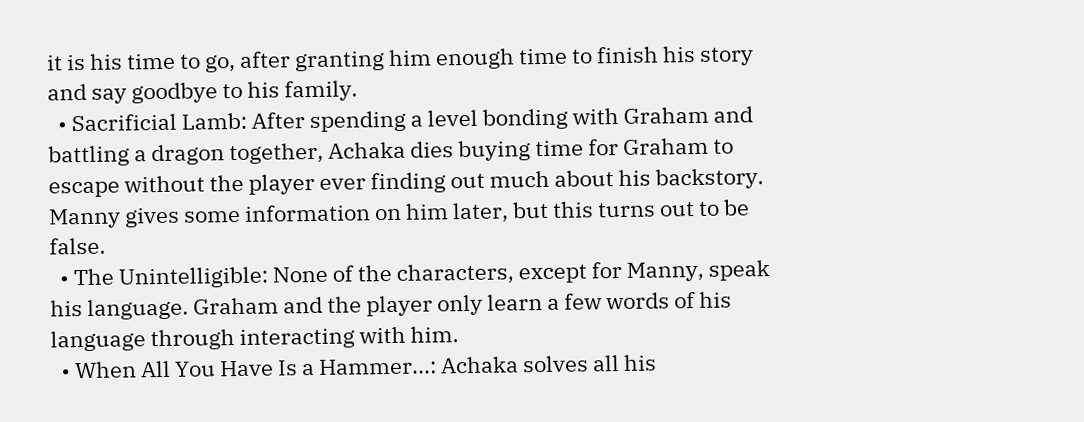it is his time to go, after granting him enough time to finish his story and say goodbye to his family.
  • Sacrificial Lamb: After spending a level bonding with Graham and battling a dragon together, Achaka dies buying time for Graham to escape without the player ever finding out much about his backstory. Manny gives some information on him later, but this turns out to be false.
  • The Unintelligible: None of the characters, except for Manny, speak his language. Graham and the player only learn a few words of his language through interacting with him.
  • When All You Have Is a Hammer...: Achaka solves all his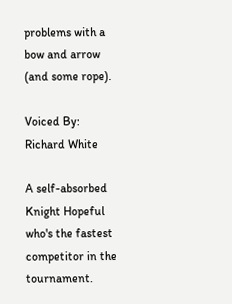problems with a bow and arrow (and some rope).

Voiced By: Richard White

A self-absorbed Knight Hopeful who's the fastest competitor in the tournament.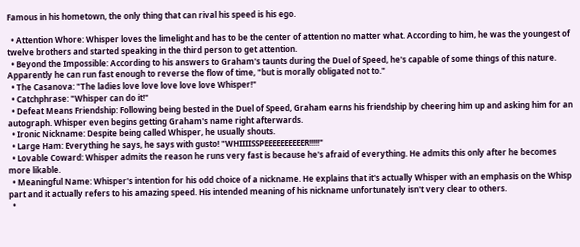Famous in his hometown, the only thing that can rival his speed is his ego.

  • Attention Whore: Whisper loves the limelight and has to be the center of attention no matter what. According to him, he was the youngest of twelve brothers and started speaking in the third person to get attention.
  • Beyond the Impossible: According to his answers to Graham's taunts during the Duel of Speed, he's capable of some things of this nature. Apparently he can run fast enough to reverse the flow of time, "but is morally obligated not to."
  • The Casanova: "The ladies love love love love love Whisper!"
  • Catchphrase: "Whisper can do it!"
  • Defeat Means Friendship: Following being bested in the Duel of Speed, Graham earns his friendship by cheering him up and asking him for an autograph. Whisper even begins getting Graham's name right afterwards.
  • Ironic Nickname: Despite being called Whisper, he usually shouts.
  • Large Ham: Everything he says, he says with gusto! "WHIIIISSPEEEEEEEEEER!!!!!"
  • Lovable Coward: Whisper admits the reason he runs very fast is because he's afraid of everything. He admits this only after he becomes more likable.
  • Meaningful Name: Whisper's intention for his odd choice of a nickname. He explains that it's actually Whisper with an emphasis on the Whisp part and it actually refers to his amazing speed. His intended meaning of his nickname unfortunately isn't very clear to others.
  •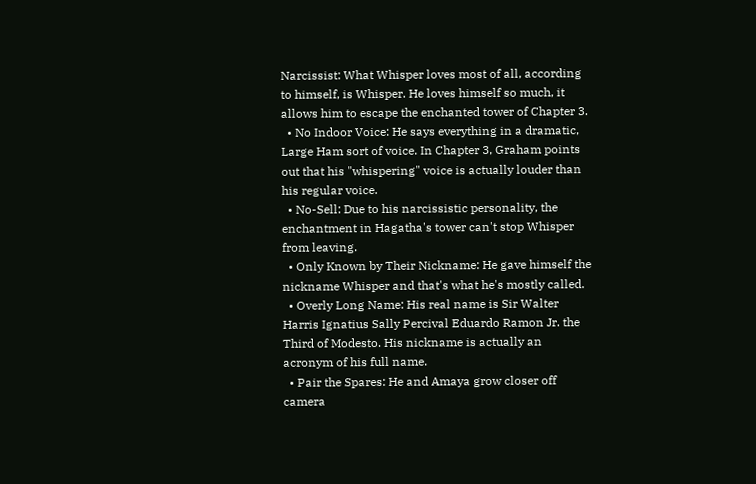Narcissist: What Whisper loves most of all, according to himself, is Whisper. He loves himself so much, it allows him to escape the enchanted tower of Chapter 3.
  • No Indoor Voice: He says everything in a dramatic, Large Ham sort of voice. In Chapter 3, Graham points out that his "whispering" voice is actually louder than his regular voice.
  • No-Sell: Due to his narcissistic personality, the enchantment in Hagatha's tower can't stop Whisper from leaving.
  • Only Known by Their Nickname: He gave himself the nickname Whisper and that's what he's mostly called.
  • Overly Long Name: His real name is Sir Walter Harris Ignatius Sally Percival Eduardo Ramon Jr. the Third of Modesto. His nickname is actually an acronym of his full name.
  • Pair the Spares: He and Amaya grow closer off camera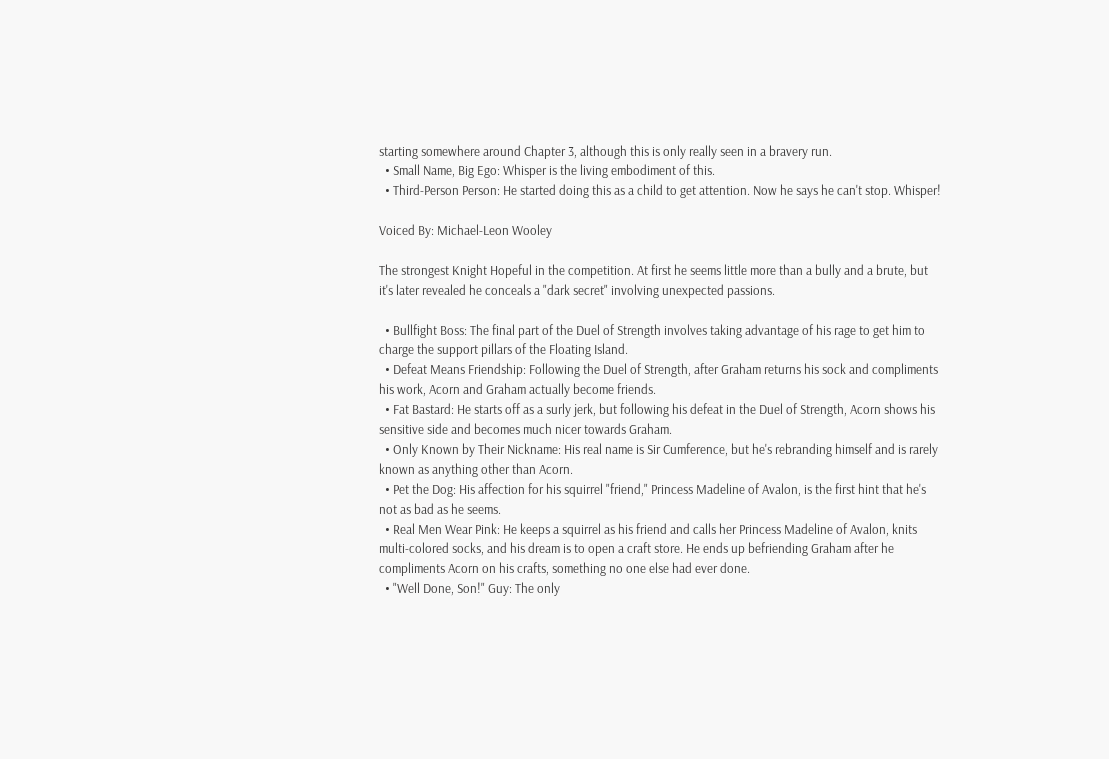starting somewhere around Chapter 3, although this is only really seen in a bravery run.
  • Small Name, Big Ego: Whisper is the living embodiment of this.
  • Third-Person Person: He started doing this as a child to get attention. Now he says he can't stop. Whisper!

Voiced By: Michael-Leon Wooley

The strongest Knight Hopeful in the competition. At first he seems little more than a bully and a brute, but it's later revealed he conceals a "dark secret" involving unexpected passions.

  • Bullfight Boss: The final part of the Duel of Strength involves taking advantage of his rage to get him to charge the support pillars of the Floating Island.
  • Defeat Means Friendship: Following the Duel of Strength, after Graham returns his sock and compliments his work, Acorn and Graham actually become friends.
  • Fat Bastard: He starts off as a surly jerk, but following his defeat in the Duel of Strength, Acorn shows his sensitive side and becomes much nicer towards Graham.
  • Only Known by Their Nickname: His real name is Sir Cumference, but he's rebranding himself and is rarely known as anything other than Acorn.
  • Pet the Dog: His affection for his squirrel "friend," Princess Madeline of Avalon, is the first hint that he's not as bad as he seems.
  • Real Men Wear Pink: He keeps a squirrel as his friend and calls her Princess Madeline of Avalon, knits multi-colored socks, and his dream is to open a craft store. He ends up befriending Graham after he compliments Acorn on his crafts, something no one else had ever done.
  • "Well Done, Son!" Guy: The only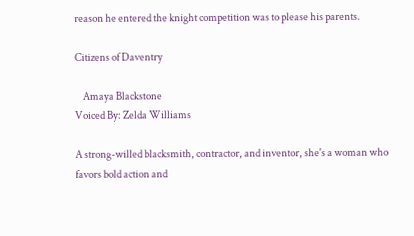reason he entered the knight competition was to please his parents.

Citizens of Daventry

    Amaya Blackstone
Voiced By: Zelda Williams

A strong-willed blacksmith, contractor, and inventor, she's a woman who favors bold action and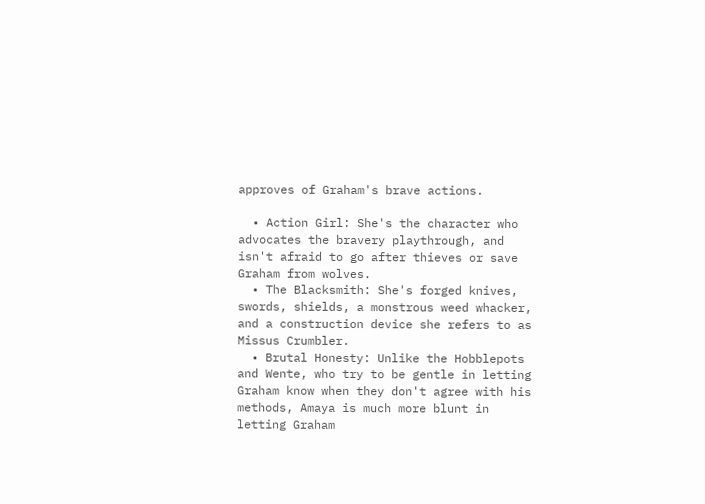approves of Graham's brave actions.

  • Action Girl: She's the character who advocates the bravery playthrough, and isn't afraid to go after thieves or save Graham from wolves.
  • The Blacksmith: She's forged knives, swords, shields, a monstrous weed whacker, and a construction device she refers to as Missus Crumbler.
  • Brutal Honesty: Unlike the Hobblepots and Wente, who try to be gentle in letting Graham know when they don't agree with his methods, Amaya is much more blunt in letting Graham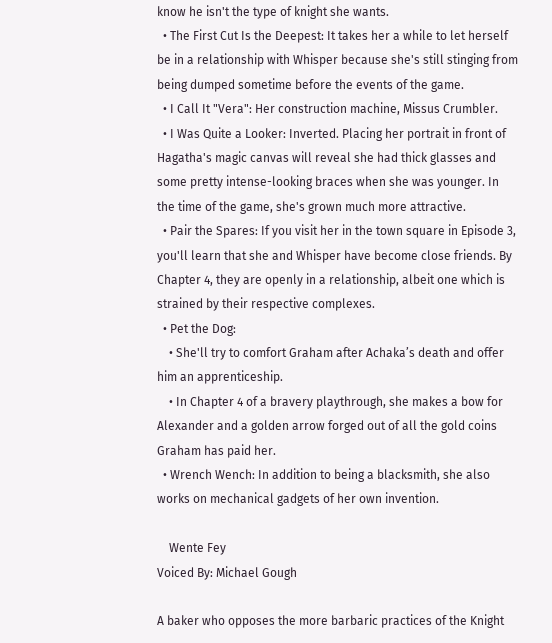know he isn't the type of knight she wants.
  • The First Cut Is the Deepest: It takes her a while to let herself be in a relationship with Whisper because she's still stinging from being dumped sometime before the events of the game.
  • I Call It "Vera": Her construction machine, Missus Crumbler.
  • I Was Quite a Looker: Inverted. Placing her portrait in front of Hagatha's magic canvas will reveal she had thick glasses and some pretty intense-looking braces when she was younger. In the time of the game, she's grown much more attractive.
  • Pair the Spares: If you visit her in the town square in Episode 3, you'll learn that she and Whisper have become close friends. By Chapter 4, they are openly in a relationship, albeit one which is strained by their respective complexes.
  • Pet the Dog:
    • She'll try to comfort Graham after Achaka’s death and offer him an apprenticeship.
    • In Chapter 4 of a bravery playthrough, she makes a bow for Alexander and a golden arrow forged out of all the gold coins Graham has paid her.
  • Wrench Wench: In addition to being a blacksmith, she also works on mechanical gadgets of her own invention.

    Wente Fey
Voiced By: Michael Gough

A baker who opposes the more barbaric practices of the Knight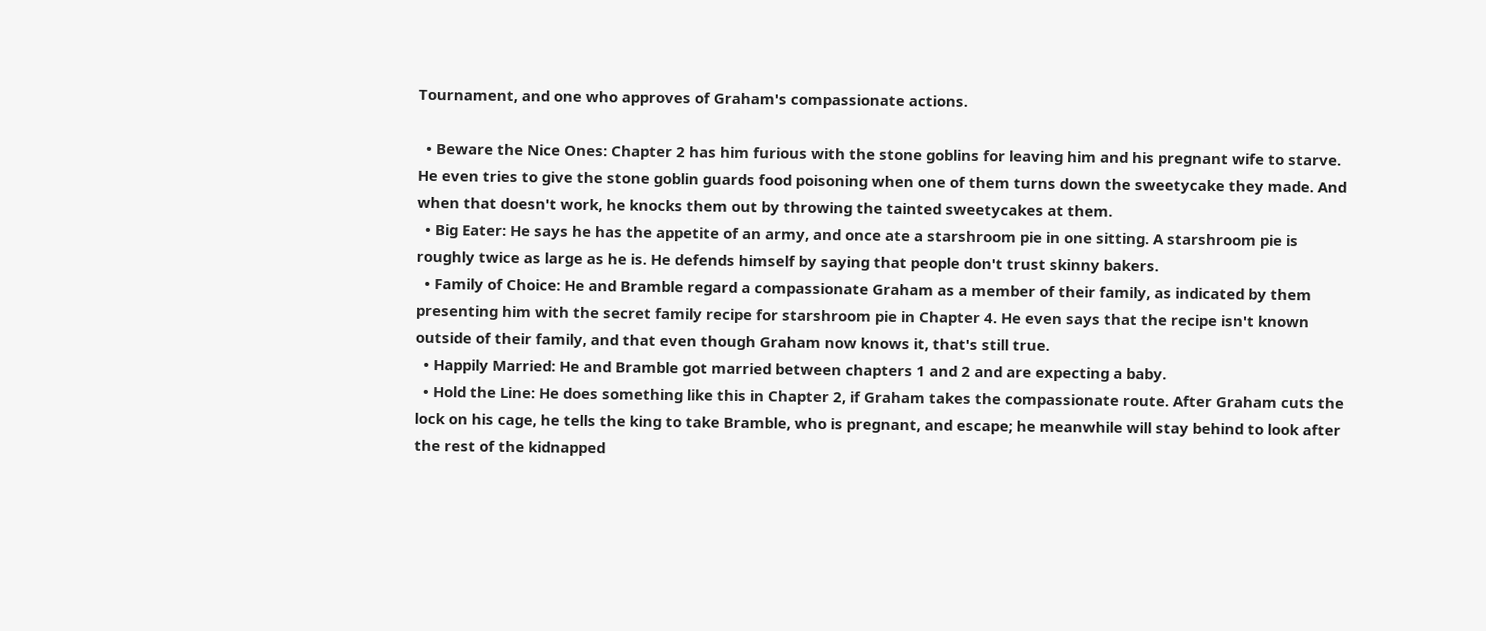Tournament, and one who approves of Graham's compassionate actions.

  • Beware the Nice Ones: Chapter 2 has him furious with the stone goblins for leaving him and his pregnant wife to starve. He even tries to give the stone goblin guards food poisoning when one of them turns down the sweetycake they made. And when that doesn't work, he knocks them out by throwing the tainted sweetycakes at them.
  • Big Eater: He says he has the appetite of an army, and once ate a starshroom pie in one sitting. A starshroom pie is roughly twice as large as he is. He defends himself by saying that people don't trust skinny bakers.
  • Family of Choice: He and Bramble regard a compassionate Graham as a member of their family, as indicated by them presenting him with the secret family recipe for starshroom pie in Chapter 4. He even says that the recipe isn't known outside of their family, and that even though Graham now knows it, that's still true.
  • Happily Married: He and Bramble got married between chapters 1 and 2 and are expecting a baby.
  • Hold the Line: He does something like this in Chapter 2, if Graham takes the compassionate route. After Graham cuts the lock on his cage, he tells the king to take Bramble, who is pregnant, and escape; he meanwhile will stay behind to look after the rest of the kidnapped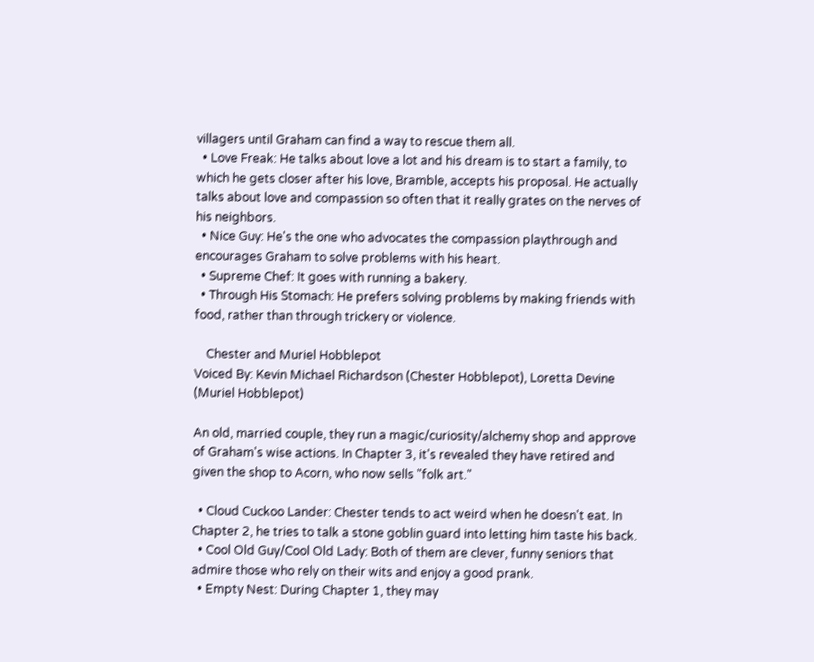villagers until Graham can find a way to rescue them all.
  • Love Freak: He talks about love a lot and his dream is to start a family, to which he gets closer after his love, Bramble, accepts his proposal. He actually talks about love and compassion so often that it really grates on the nerves of his neighbors.
  • Nice Guy: He's the one who advocates the compassion playthrough and encourages Graham to solve problems with his heart.
  • Supreme Chef: It goes with running a bakery.
  • Through His Stomach: He prefers solving problems by making friends with food, rather than through trickery or violence.

    Chester and Muriel Hobblepot
Voiced By: Kevin Michael Richardson (Chester Hobblepot), Loretta Devine (Muriel Hobblepot)

An old, married couple, they run a magic/curiosity/alchemy shop and approve of Graham's wise actions. In Chapter 3, it's revealed they have retired and given the shop to Acorn, who now sells "folk art."

  • Cloud Cuckoo Lander: Chester tends to act weird when he doesn't eat. In Chapter 2, he tries to talk a stone goblin guard into letting him taste his back.
  • Cool Old Guy/Cool Old Lady: Both of them are clever, funny seniors that admire those who rely on their wits and enjoy a good prank.
  • Empty Nest: During Chapter 1, they may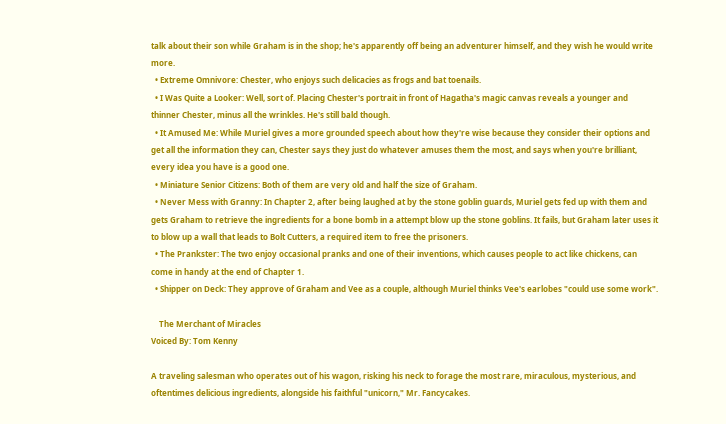talk about their son while Graham is in the shop; he's apparently off being an adventurer himself, and they wish he would write more.
  • Extreme Omnivore: Chester, who enjoys such delicacies as frogs and bat toenails.
  • I Was Quite a Looker: Well, sort of. Placing Chester's portrait in front of Hagatha's magic canvas reveals a younger and thinner Chester, minus all the wrinkles. He's still bald though.
  • It Amused Me: While Muriel gives a more grounded speech about how they're wise because they consider their options and get all the information they can, Chester says they just do whatever amuses them the most, and says when you're brilliant, every idea you have is a good one.
  • Miniature Senior Citizens: Both of them are very old and half the size of Graham.
  • Never Mess with Granny: In Chapter 2, after being laughed at by the stone goblin guards, Muriel gets fed up with them and gets Graham to retrieve the ingredients for a bone bomb in a attempt blow up the stone goblins. It fails, but Graham later uses it to blow up a wall that leads to Bolt Cutters, a required item to free the prisoners.
  • The Prankster: The two enjoy occasional pranks and one of their inventions, which causes people to act like chickens, can come in handy at the end of Chapter 1.
  • Shipper on Deck: They approve of Graham and Vee as a couple, although Muriel thinks Vee's earlobes "could use some work".

    The Merchant of Miracles
Voiced By: Tom Kenny

A traveling salesman who operates out of his wagon, risking his neck to forage the most rare, miraculous, mysterious, and oftentimes delicious ingredients, alongside his faithful "unicorn," Mr. Fancycakes.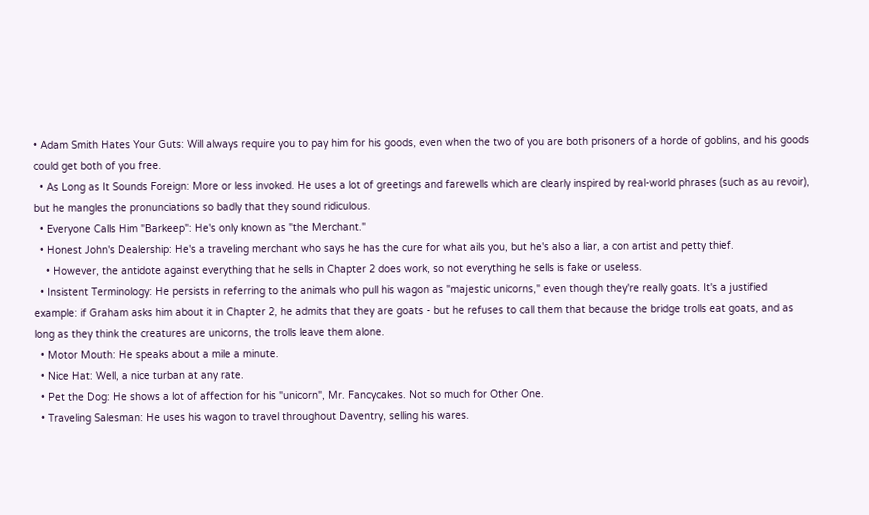• Adam Smith Hates Your Guts: Will always require you to pay him for his goods, even when the two of you are both prisoners of a horde of goblins, and his goods could get both of you free.
  • As Long as It Sounds Foreign: More or less invoked. He uses a lot of greetings and farewells which are clearly inspired by real-world phrases (such as au revoir), but he mangles the pronunciations so badly that they sound ridiculous.
  • Everyone Calls Him "Barkeep": He's only known as "the Merchant."
  • Honest John's Dealership: He's a traveling merchant who says he has the cure for what ails you, but he's also a liar, a con artist and petty thief.
    • However, the antidote against everything that he sells in Chapter 2 does work, so not everything he sells is fake or useless.
  • Insistent Terminology: He persists in referring to the animals who pull his wagon as "majestic unicorns," even though they're really goats. It's a justified example: if Graham asks him about it in Chapter 2, he admits that they are goats - but he refuses to call them that because the bridge trolls eat goats, and as long as they think the creatures are unicorns, the trolls leave them alone.
  • Motor Mouth: He speaks about a mile a minute.
  • Nice Hat: Well, a nice turban at any rate.
  • Pet the Dog: He shows a lot of affection for his "unicorn", Mr. Fancycakes. Not so much for Other One.
  • Traveling Salesman: He uses his wagon to travel throughout Daventry, selling his wares.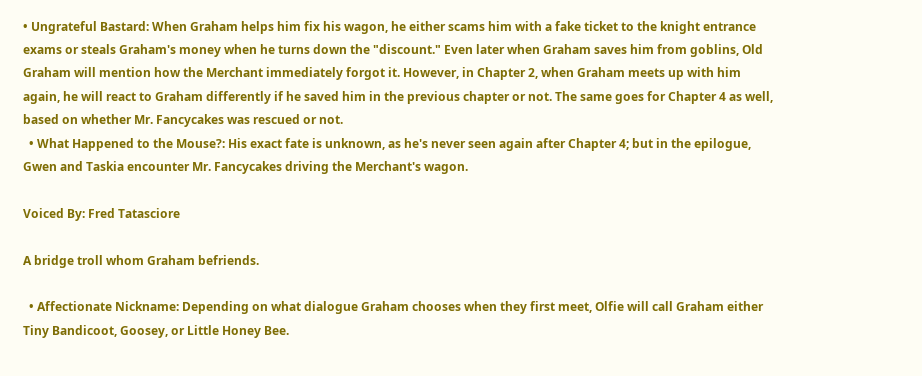• Ungrateful Bastard: When Graham helps him fix his wagon, he either scams him with a fake ticket to the knight entrance exams or steals Graham's money when he turns down the "discount." Even later when Graham saves him from goblins, Old Graham will mention how the Merchant immediately forgot it. However, in Chapter 2, when Graham meets up with him again, he will react to Graham differently if he saved him in the previous chapter or not. The same goes for Chapter 4 as well, based on whether Mr. Fancycakes was rescued or not.
  • What Happened to the Mouse?: His exact fate is unknown, as he's never seen again after Chapter 4; but in the epilogue, Gwen and Taskia encounter Mr. Fancycakes driving the Merchant's wagon.

Voiced By: Fred Tatasciore

A bridge troll whom Graham befriends.

  • Affectionate Nickname: Depending on what dialogue Graham chooses when they first meet, Olfie will call Graham either Tiny Bandicoot, Goosey, or Little Honey Bee.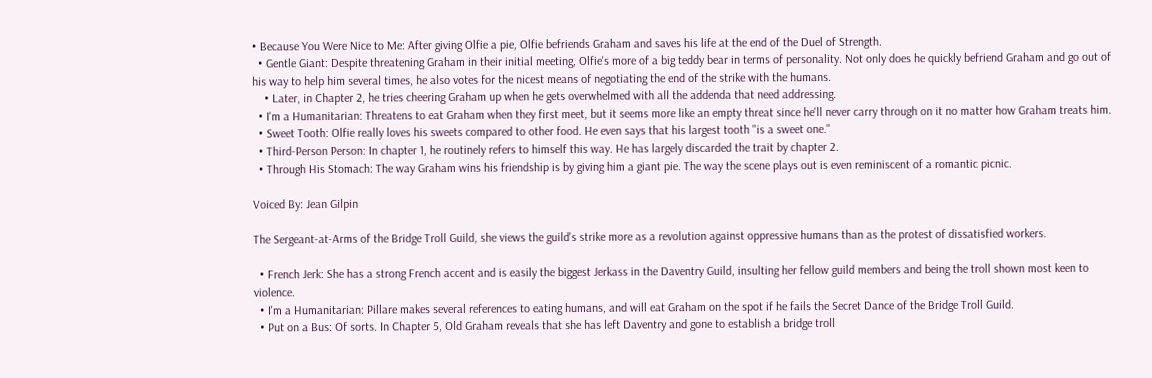• Because You Were Nice to Me: After giving Olfie a pie, Olfie befriends Graham and saves his life at the end of the Duel of Strength.
  • Gentle Giant: Despite threatening Graham in their initial meeting, Olfie's more of a big teddy bear in terms of personality. Not only does he quickly befriend Graham and go out of his way to help him several times, he also votes for the nicest means of negotiating the end of the strike with the humans.
    • Later, in Chapter 2, he tries cheering Graham up when he gets overwhelmed with all the addenda that need addressing.
  • I'm a Humanitarian: Threatens to eat Graham when they first meet, but it seems more like an empty threat since he'll never carry through on it no matter how Graham treats him.
  • Sweet Tooth: Olfie really loves his sweets compared to other food. He even says that his largest tooth "is a sweet one."
  • Third-Person Person: In chapter 1, he routinely refers to himself this way. He has largely discarded the trait by chapter 2.
  • Through His Stomach: The way Graham wins his friendship is by giving him a giant pie. The way the scene plays out is even reminiscent of a romantic picnic.

Voiced By: Jean Gilpin

The Sergeant-at-Arms of the Bridge Troll Guild, she views the guild's strike more as a revolution against oppressive humans than as the protest of dissatisfied workers.

  • French Jerk: She has a strong French accent and is easily the biggest Jerkass in the Daventry Guild, insulting her fellow guild members and being the troll shown most keen to violence.
  • I'm a Humanitarian: Pillare makes several references to eating humans, and will eat Graham on the spot if he fails the Secret Dance of the Bridge Troll Guild.
  • Put on a Bus: Of sorts. In Chapter 5, Old Graham reveals that she has left Daventry and gone to establish a bridge troll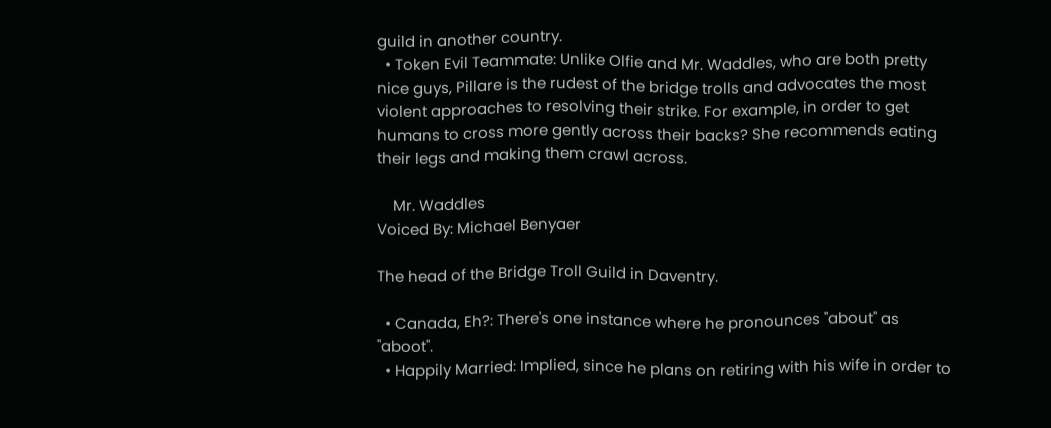guild in another country.
  • Token Evil Teammate: Unlike Olfie and Mr. Waddles, who are both pretty nice guys, Pillare is the rudest of the bridge trolls and advocates the most violent approaches to resolving their strike. For example, in order to get humans to cross more gently across their backs? She recommends eating their legs and making them crawl across.

    Mr. Waddles
Voiced By: Michael Benyaer

The head of the Bridge Troll Guild in Daventry.

  • Canada, Eh?: There's one instance where he pronounces "about" as "aboot".
  • Happily Married: Implied, since he plans on retiring with his wife in order to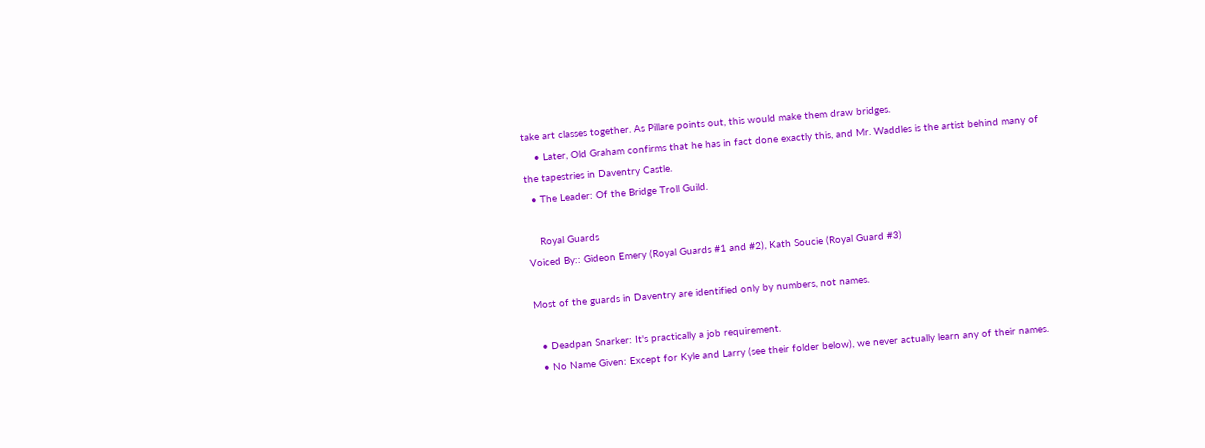take art classes together. As Pillare points out, this would make them draw bridges.
    • Later, Old Graham confirms that he has in fact done exactly this, and Mr. Waddles is the artist behind many of the tapestries in Daventry Castle.
  • The Leader: Of the Bridge Troll Guild.

    Royal Guards
Voiced By:: Gideon Emery (Royal Guards #1 and #2), Kath Soucie (Royal Guard #3)

Most of the guards in Daventry are identified only by numbers, not names.

  • Deadpan Snarker: It's practically a job requirement.
  • No Name Given: Except for Kyle and Larry (see their folder below), we never actually learn any of their names.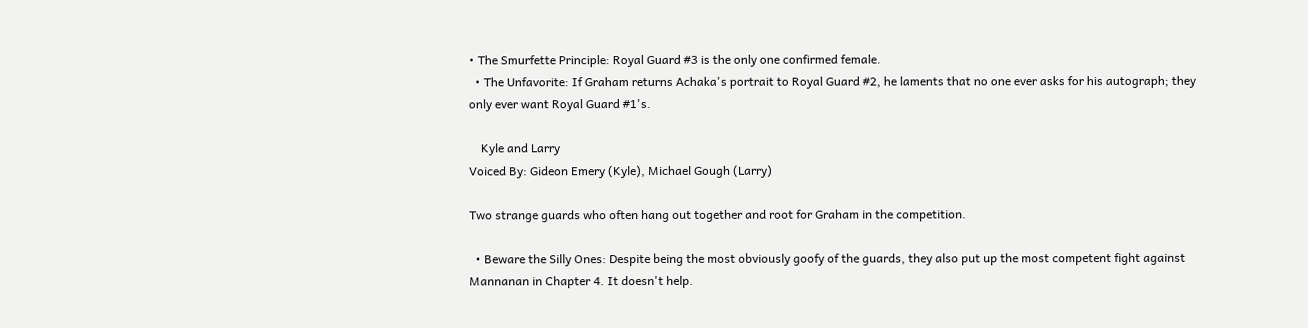• The Smurfette Principle: Royal Guard #3 is the only one confirmed female.
  • The Unfavorite: If Graham returns Achaka's portrait to Royal Guard #2, he laments that no one ever asks for his autograph; they only ever want Royal Guard #1's.

    Kyle and Larry
Voiced By: Gideon Emery (Kyle), Michael Gough (Larry)

Two strange guards who often hang out together and root for Graham in the competition.

  • Beware the Silly Ones: Despite being the most obviously goofy of the guards, they also put up the most competent fight against Mannanan in Chapter 4. It doesn't help.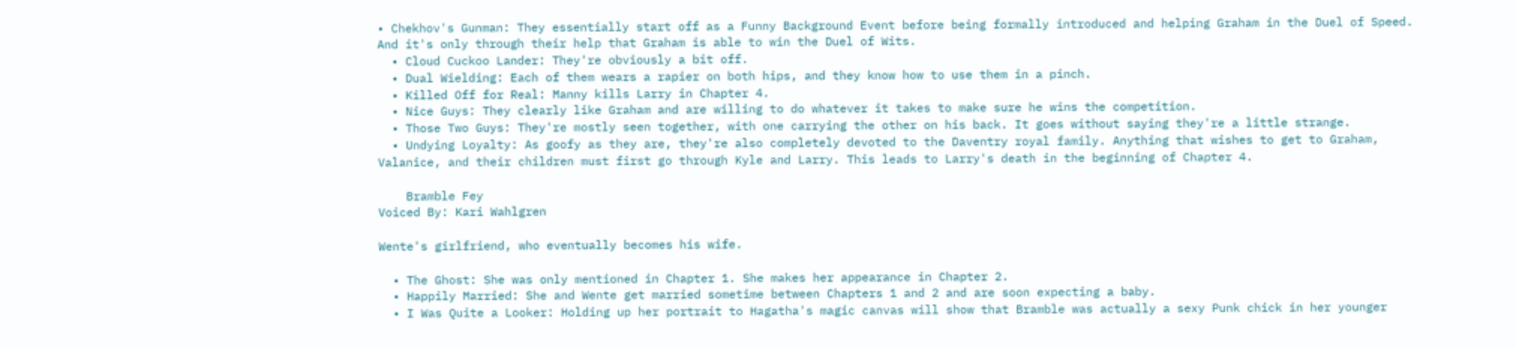• Chekhov's Gunman: They essentially start off as a Funny Background Event before being formally introduced and helping Graham in the Duel of Speed. And it's only through their help that Graham is able to win the Duel of Wits.
  • Cloud Cuckoo Lander: They're obviously a bit off.
  • Dual Wielding: Each of them wears a rapier on both hips, and they know how to use them in a pinch.
  • Killed Off for Real: Manny kills Larry in Chapter 4.
  • Nice Guys: They clearly like Graham and are willing to do whatever it takes to make sure he wins the competition.
  • Those Two Guys: They're mostly seen together, with one carrying the other on his back. It goes without saying they're a little strange.
  • Undying Loyalty: As goofy as they are, they're also completely devoted to the Daventry royal family. Anything that wishes to get to Graham, Valanice, and their children must first go through Kyle and Larry. This leads to Larry's death in the beginning of Chapter 4.

    Bramble Fey
Voiced By: Kari Wahlgren

Wente's girlfriend, who eventually becomes his wife.

  • The Ghost: She was only mentioned in Chapter 1. She makes her appearance in Chapter 2.
  • Happily Married: She and Wente get married sometime between Chapters 1 and 2 and are soon expecting a baby.
  • I Was Quite a Looker: Holding up her portrait to Hagatha's magic canvas will show that Bramble was actually a sexy Punk chick in her younger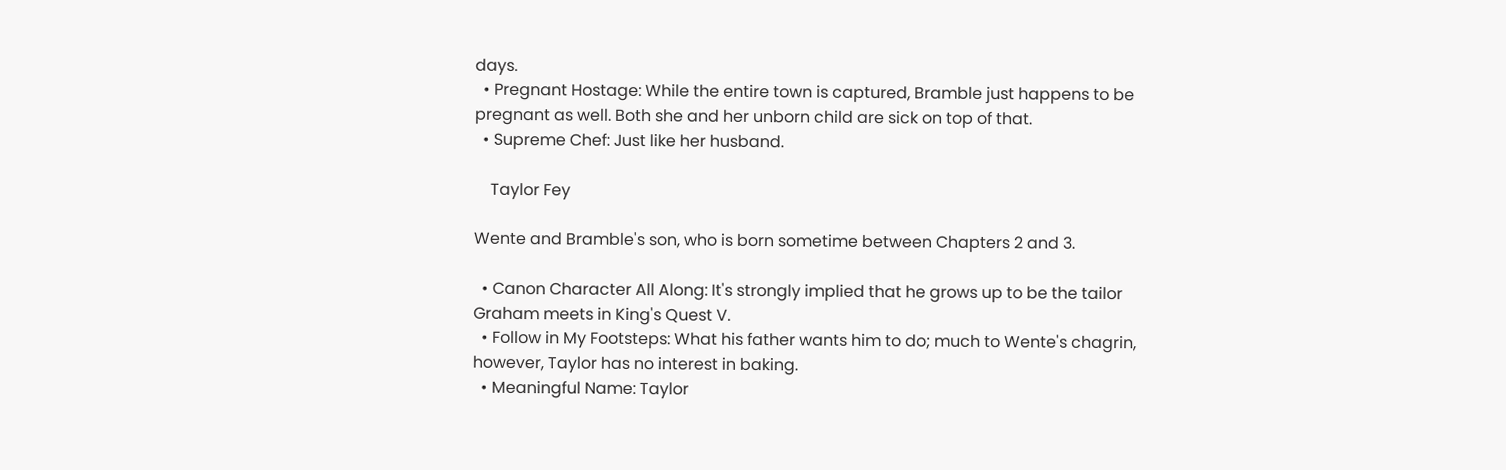days.
  • Pregnant Hostage: While the entire town is captured, Bramble just happens to be pregnant as well. Both she and her unborn child are sick on top of that.
  • Supreme Chef: Just like her husband.

    Taylor Fey

Wente and Bramble's son, who is born sometime between Chapters 2 and 3.

  • Canon Character All Along: It's strongly implied that he grows up to be the tailor Graham meets in King's Quest V.
  • Follow in My Footsteps: What his father wants him to do; much to Wente's chagrin, however, Taylor has no interest in baking.
  • Meaningful Name: Taylor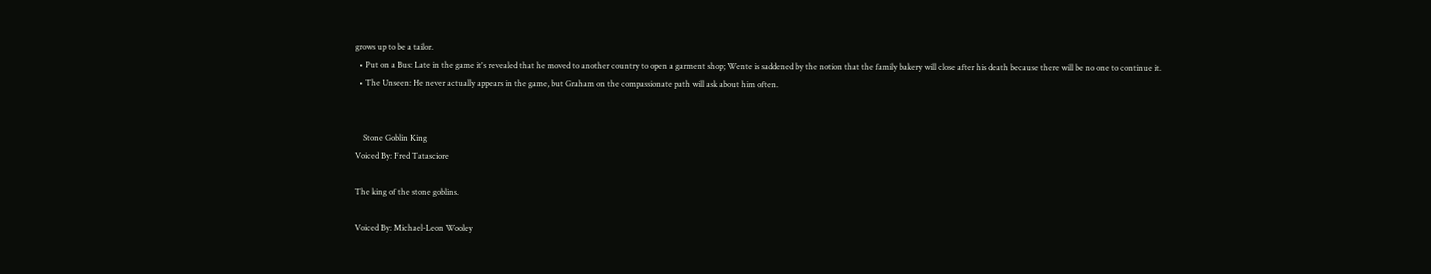grows up to be a tailor.
  • Put on a Bus: Late in the game it's revealed that he moved to another country to open a garment shop; Wente is saddened by the notion that the family bakery will close after his death because there will be no one to continue it.
  • The Unseen: He never actually appears in the game, but Graham on the compassionate path will ask about him often.


    Stone Goblin King
Voiced By: Fred Tatasciore

The king of the stone goblins.

Voiced By: Michael-Leon Wooley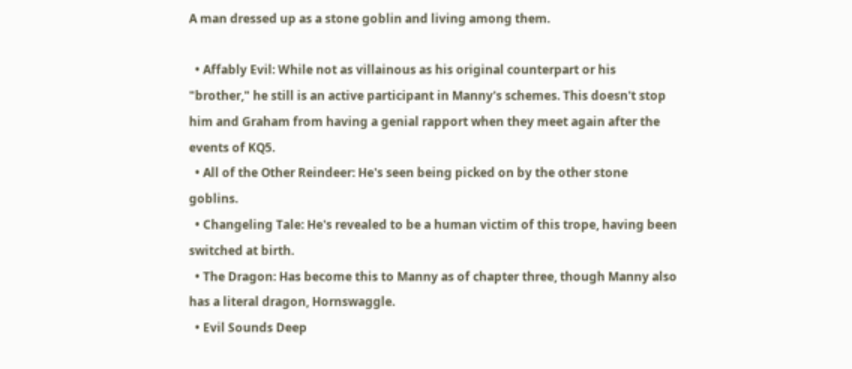A man dressed up as a stone goblin and living among them.

  • Affably Evil: While not as villainous as his original counterpart or his "brother," he still is an active participant in Manny's schemes. This doesn't stop him and Graham from having a genial rapport when they meet again after the events of KQ5.
  • All of the Other Reindeer: He's seen being picked on by the other stone goblins.
  • Changeling Tale: He's revealed to be a human victim of this trope, having been switched at birth.
  • The Dragon: Has become this to Manny as of chapter three, though Manny also has a literal dragon, Hornswaggle.
  • Evil Sounds Deep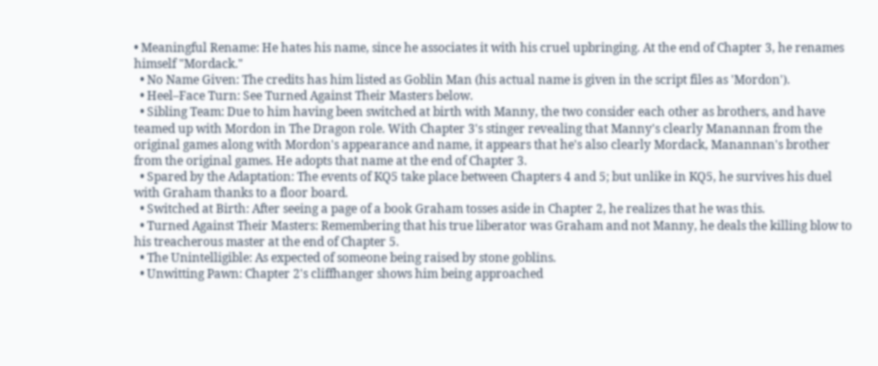• Meaningful Rename: He hates his name, since he associates it with his cruel upbringing. At the end of Chapter 3, he renames himself "Mordack."
  • No Name Given: The credits has him listed as Goblin Man (his actual name is given in the script files as 'Mordon').
  • Heel–Face Turn: See Turned Against Their Masters below.
  • Sibling Team: Due to him having been switched at birth with Manny, the two consider each other as brothers, and have teamed up with Mordon in The Dragon role. With Chapter 3's stinger revealing that Manny's clearly Manannan from the original games along with Mordon's appearance and name, it appears that he's also clearly Mordack, Manannan's brother from the original games. He adopts that name at the end of Chapter 3.
  • Spared by the Adaptation: The events of KQ5 take place between Chapters 4 and 5; but unlike in KQ5, he survives his duel with Graham thanks to a floor board.
  • Switched at Birth: After seeing a page of a book Graham tosses aside in Chapter 2, he realizes that he was this.
  • Turned Against Their Masters: Remembering that his true liberator was Graham and not Manny, he deals the killing blow to his treacherous master at the end of Chapter 5.
  • The Unintelligible: As expected of someone being raised by stone goblins.
  • Unwitting Pawn: Chapter 2's cliffhanger shows him being approached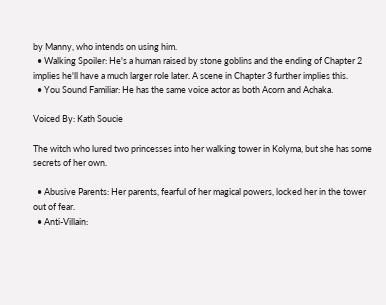by Manny, who intends on using him.
  • Walking Spoiler: He's a human raised by stone goblins and the ending of Chapter 2 implies he'll have a much larger role later. A scene in Chapter 3 further implies this.
  • You Sound Familiar: He has the same voice actor as both Acorn and Achaka.

Voiced By: Kath Soucie

The witch who lured two princesses into her walking tower in Kolyma, but she has some secrets of her own.

  • Abusive Parents: Her parents, fearful of her magical powers, locked her in the tower out of fear.
  • Anti-Villain: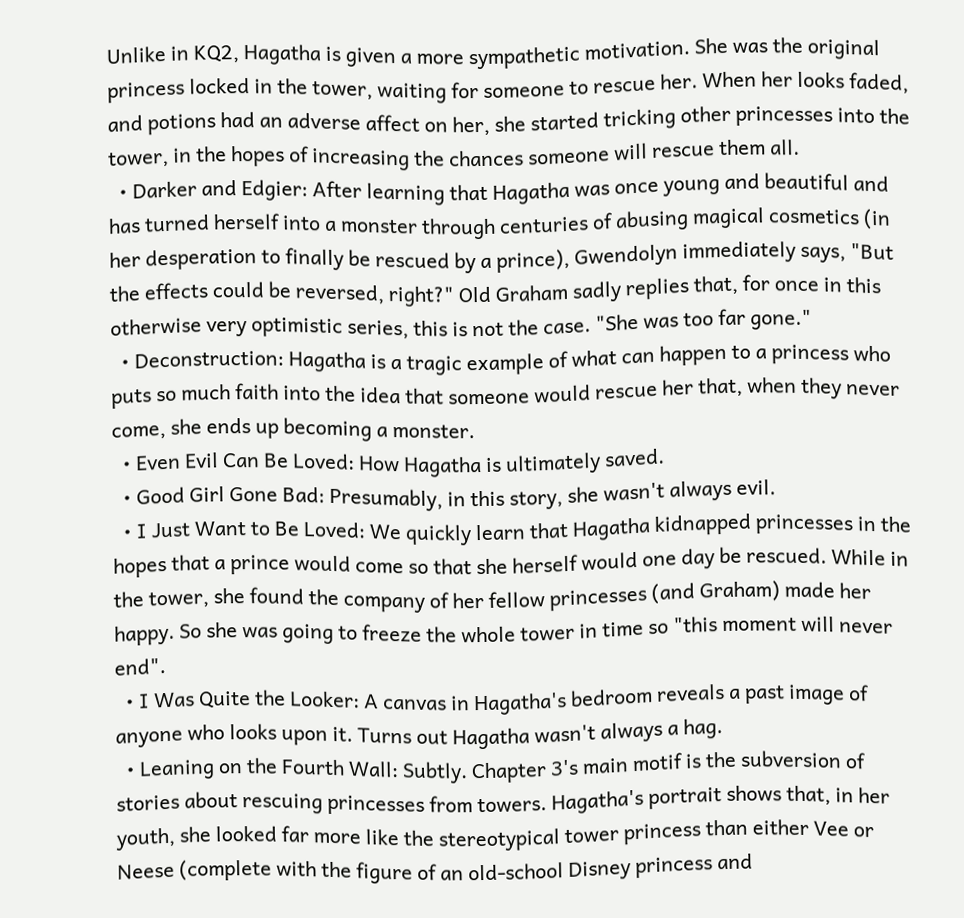Unlike in KQ2, Hagatha is given a more sympathetic motivation. She was the original princess locked in the tower, waiting for someone to rescue her. When her looks faded, and potions had an adverse affect on her, she started tricking other princesses into the tower, in the hopes of increasing the chances someone will rescue them all.
  • Darker and Edgier: After learning that Hagatha was once young and beautiful and has turned herself into a monster through centuries of abusing magical cosmetics (in her desperation to finally be rescued by a prince), Gwendolyn immediately says, "But the effects could be reversed, right?" Old Graham sadly replies that, for once in this otherwise very optimistic series, this is not the case. "She was too far gone."
  • Deconstruction: Hagatha is a tragic example of what can happen to a princess who puts so much faith into the idea that someone would rescue her that, when they never come, she ends up becoming a monster.
  • Even Evil Can Be Loved: How Hagatha is ultimately saved.
  • Good Girl Gone Bad: Presumably, in this story, she wasn't always evil.
  • I Just Want to Be Loved: We quickly learn that Hagatha kidnapped princesses in the hopes that a prince would come so that she herself would one day be rescued. While in the tower, she found the company of her fellow princesses (and Graham) made her happy. So she was going to freeze the whole tower in time so "this moment will never end".
  • I Was Quite the Looker: A canvas in Hagatha's bedroom reveals a past image of anyone who looks upon it. Turns out Hagatha wasn't always a hag.
  • Leaning on the Fourth Wall: Subtly. Chapter 3's main motif is the subversion of stories about rescuing princesses from towers. Hagatha's portrait shows that, in her youth, she looked far more like the stereotypical tower princess than either Vee or Neese (complete with the figure of an old-school Disney princess and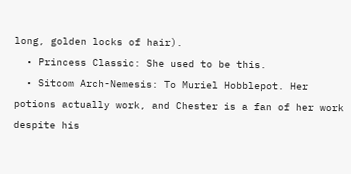long, golden locks of hair).
  • Princess Classic: She used to be this.
  • Sitcom Arch-Nemesis: To Muriel Hobblepot. Her potions actually work, and Chester is a fan of her work despite his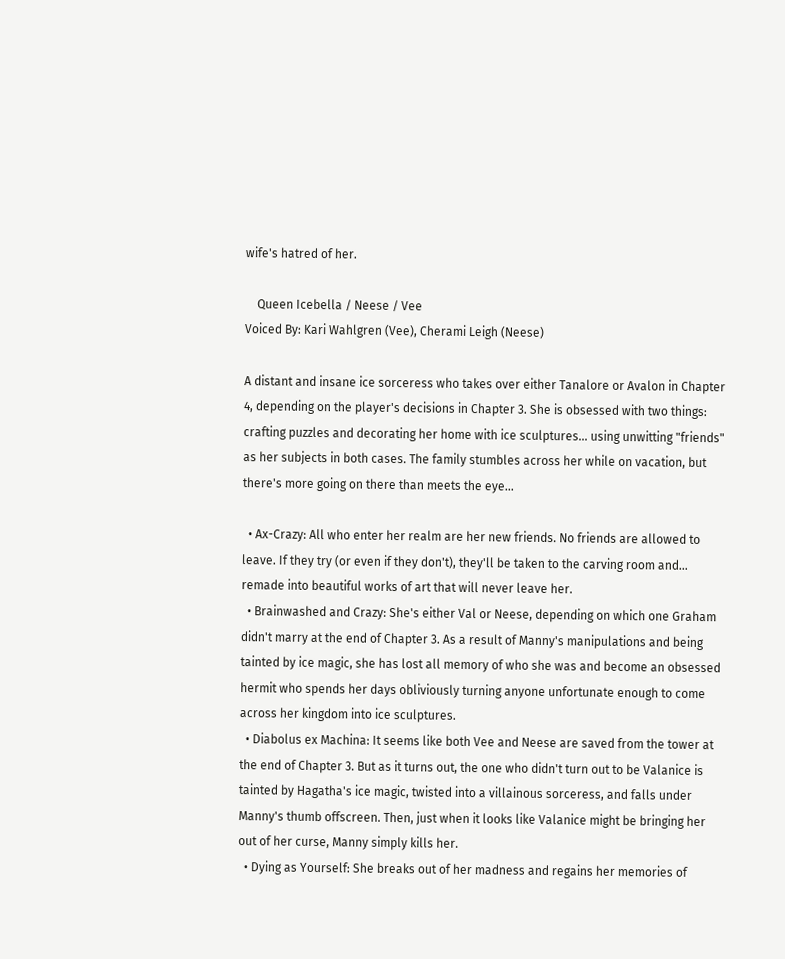wife's hatred of her.

    Queen Icebella / Neese / Vee
Voiced By: Kari Wahlgren (Vee), Cherami Leigh (Neese)

A distant and insane ice sorceress who takes over either Tanalore or Avalon in Chapter 4, depending on the player's decisions in Chapter 3. She is obsessed with two things: crafting puzzles and decorating her home with ice sculptures... using unwitting "friends" as her subjects in both cases. The family stumbles across her while on vacation, but there's more going on there than meets the eye...

  • Ax-Crazy: All who enter her realm are her new friends. No friends are allowed to leave. If they try (or even if they don't), they'll be taken to the carving room and... remade into beautiful works of art that will never leave her.
  • Brainwashed and Crazy: She's either Val or Neese, depending on which one Graham didn't marry at the end of Chapter 3. As a result of Manny's manipulations and being tainted by ice magic, she has lost all memory of who she was and become an obsessed hermit who spends her days obliviously turning anyone unfortunate enough to come across her kingdom into ice sculptures.
  • Diabolus ex Machina: It seems like both Vee and Neese are saved from the tower at the end of Chapter 3. But as it turns out, the one who didn't turn out to be Valanice is tainted by Hagatha's ice magic, twisted into a villainous sorceress, and falls under Manny's thumb offscreen. Then, just when it looks like Valanice might be bringing her out of her curse, Manny simply kills her.
  • Dying as Yourself: She breaks out of her madness and regains her memories of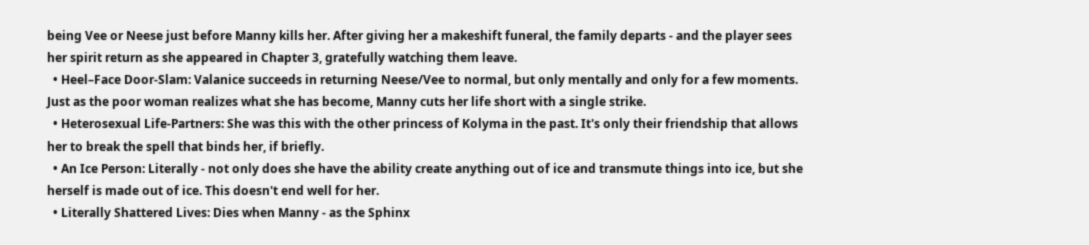being Vee or Neese just before Manny kills her. After giving her a makeshift funeral, the family departs - and the player sees her spirit return as she appeared in Chapter 3, gratefully watching them leave.
  • Heel–Face Door-Slam: Valanice succeeds in returning Neese/Vee to normal, but only mentally and only for a few moments. Just as the poor woman realizes what she has become, Manny cuts her life short with a single strike.
  • Heterosexual Life-Partners: She was this with the other princess of Kolyma in the past. It's only their friendship that allows her to break the spell that binds her, if briefly.
  • An Ice Person: Literally - not only does she have the ability create anything out of ice and transmute things into ice, but she herself is made out of ice. This doesn't end well for her.
  • Literally Shattered Lives: Dies when Manny - as the Sphinx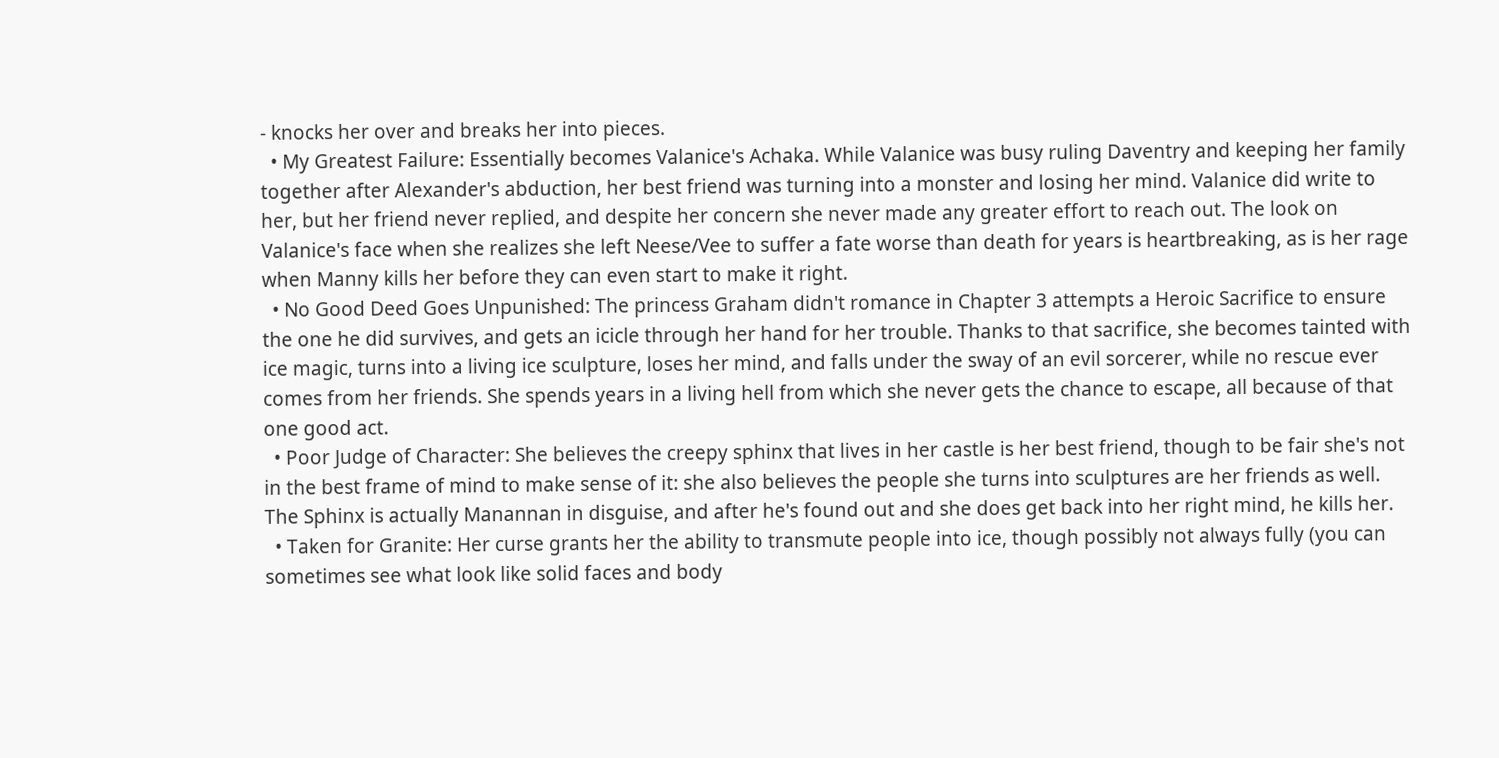- knocks her over and breaks her into pieces.
  • My Greatest Failure: Essentially becomes Valanice's Achaka. While Valanice was busy ruling Daventry and keeping her family together after Alexander's abduction, her best friend was turning into a monster and losing her mind. Valanice did write to her, but her friend never replied, and despite her concern she never made any greater effort to reach out. The look on Valanice's face when she realizes she left Neese/Vee to suffer a fate worse than death for years is heartbreaking, as is her rage when Manny kills her before they can even start to make it right.
  • No Good Deed Goes Unpunished: The princess Graham didn't romance in Chapter 3 attempts a Heroic Sacrifice to ensure the one he did survives, and gets an icicle through her hand for her trouble. Thanks to that sacrifice, she becomes tainted with ice magic, turns into a living ice sculpture, loses her mind, and falls under the sway of an evil sorcerer, while no rescue ever comes from her friends. She spends years in a living hell from which she never gets the chance to escape, all because of that one good act.
  • Poor Judge of Character: She believes the creepy sphinx that lives in her castle is her best friend, though to be fair she's not in the best frame of mind to make sense of it: she also believes the people she turns into sculptures are her friends as well. The Sphinx is actually Manannan in disguise, and after he's found out and she does get back into her right mind, he kills her.
  • Taken for Granite: Her curse grants her the ability to transmute people into ice, though possibly not always fully (you can sometimes see what look like solid faces and body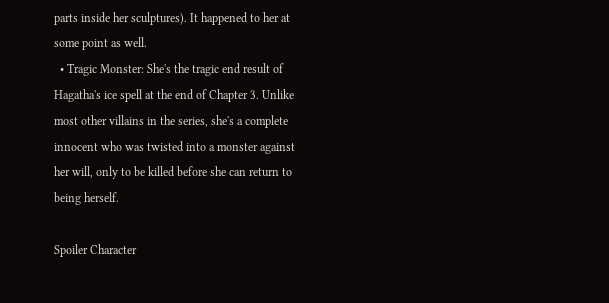parts inside her sculptures). It happened to her at some point as well.
  • Tragic Monster: She's the tragic end result of Hagatha's ice spell at the end of Chapter 3. Unlike most other villains in the series, she's a complete innocent who was twisted into a monster against her will, only to be killed before she can return to being herself.

Spoiler Character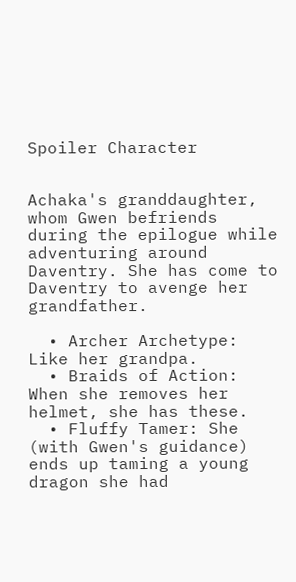Spoiler Character


Achaka's granddaughter, whom Gwen befriends during the epilogue while adventuring around Daventry. She has come to Daventry to avenge her grandfather.

  • Archer Archetype: Like her grandpa.
  • Braids of Action: When she removes her helmet, she has these.
  • Fluffy Tamer: She (with Gwen's guidance) ends up taming a young dragon she had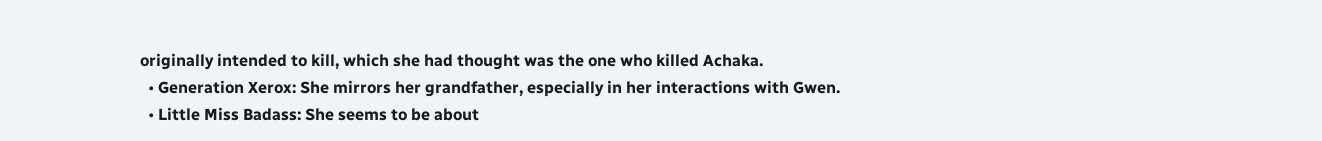originally intended to kill, which she had thought was the one who killed Achaka.
  • Generation Xerox: She mirrors her grandfather, especially in her interactions with Gwen.
  • Little Miss Badass: She seems to be about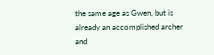the same age as Gwen, but is already an accomplished archer and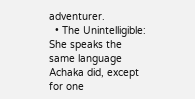adventurer.
  • The Unintelligible: She speaks the same language Achaka did, except for one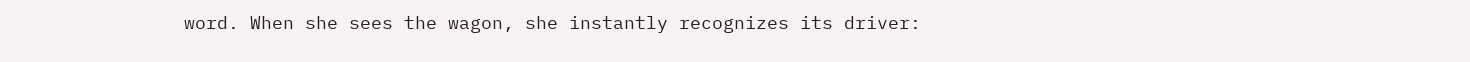word. When she sees the wagon, she instantly recognizes its driver: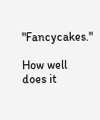"Fancycakes."

How well does it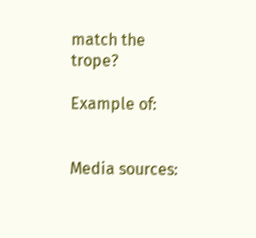match the trope?

Example of:


Media sources: